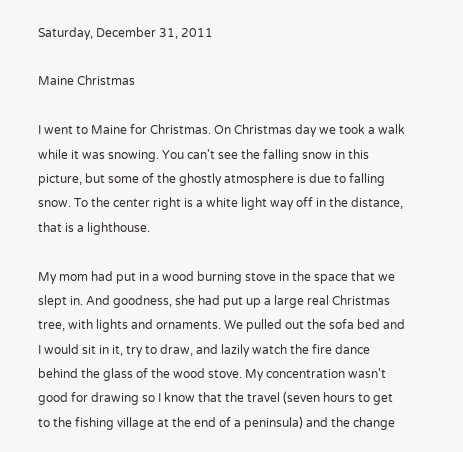Saturday, December 31, 2011

Maine Christmas

I went to Maine for Christmas. On Christmas day we took a walk while it was snowing. You can't see the falling snow in this picture, but some of the ghostly atmosphere is due to falling snow. To the center right is a white light way off in the distance, that is a lighthouse.

My mom had put in a wood burning stove in the space that we slept in. And goodness, she had put up a large real Christmas tree, with lights and ornaments. We pulled out the sofa bed and I would sit in it, try to draw, and lazily watch the fire dance behind the glass of the wood stove. My concentration wasn't good for drawing so I know that the travel (seven hours to get to the fishing village at the end of a peninsula) and the change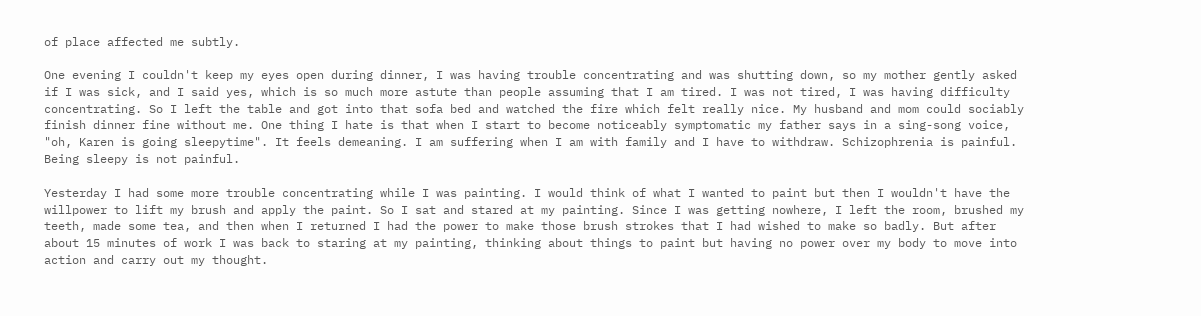of place affected me subtly.

One evening I couldn't keep my eyes open during dinner, I was having trouble concentrating and was shutting down, so my mother gently asked if I was sick, and I said yes, which is so much more astute than people assuming that I am tired. I was not tired, I was having difficulty concentrating. So I left the table and got into that sofa bed and watched the fire which felt really nice. My husband and mom could sociably finish dinner fine without me. One thing I hate is that when I start to become noticeably symptomatic my father says in a sing-song voice, "oh, Karen is going sleepytime". It feels demeaning. I am suffering when I am with family and I have to withdraw. Schizophrenia is painful. Being sleepy is not painful.

Yesterday I had some more trouble concentrating while I was painting. I would think of what I wanted to paint but then I wouldn't have the willpower to lift my brush and apply the paint. So I sat and stared at my painting. Since I was getting nowhere, I left the room, brushed my teeth, made some tea, and then when I returned I had the power to make those brush strokes that I had wished to make so badly. But after about 15 minutes of work I was back to staring at my painting, thinking about things to paint but having no power over my body to move into action and carry out my thought.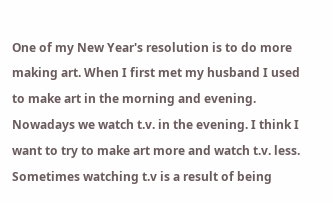One of my New Year's resolution is to do more making art. When I first met my husband I used to make art in the morning and evening. Nowadays we watch t.v. in the evening. I think I want to try to make art more and watch t.v. less. Sometimes watching t.v is a result of being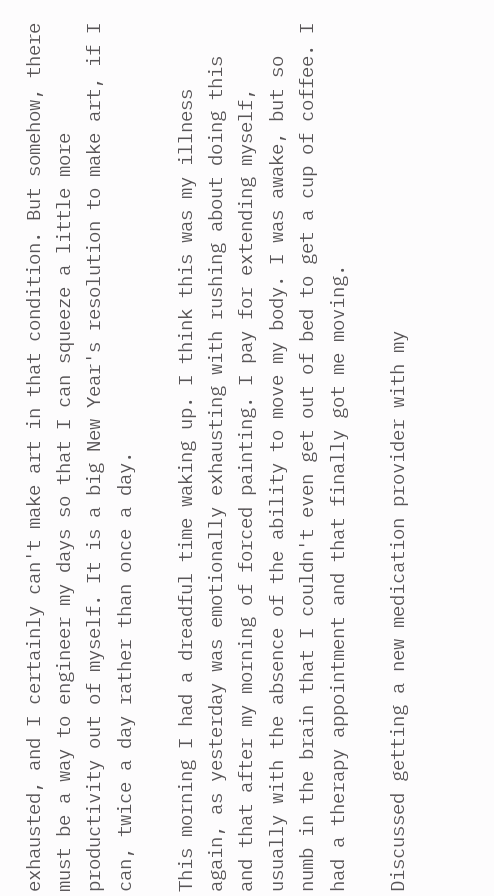exhausted, and I certainly can't make art in that condition. But somehow, there must be a way to engineer my days so that I can squeeze a little more productivity out of myself. It is a big New Year's resolution to make art, if I can, twice a day rather than once a day.

This morning I had a dreadful time waking up. I think this was my illness again, as yesterday was emotionally exhausting with rushing about doing this and that after my morning of forced painting. I pay for extending myself, usually with the absence of the ability to move my body. I was awake, but so numb in the brain that I couldn't even get out of bed to get a cup of coffee. I had a therapy appointment and that finally got me moving.

Discussed getting a new medication provider with my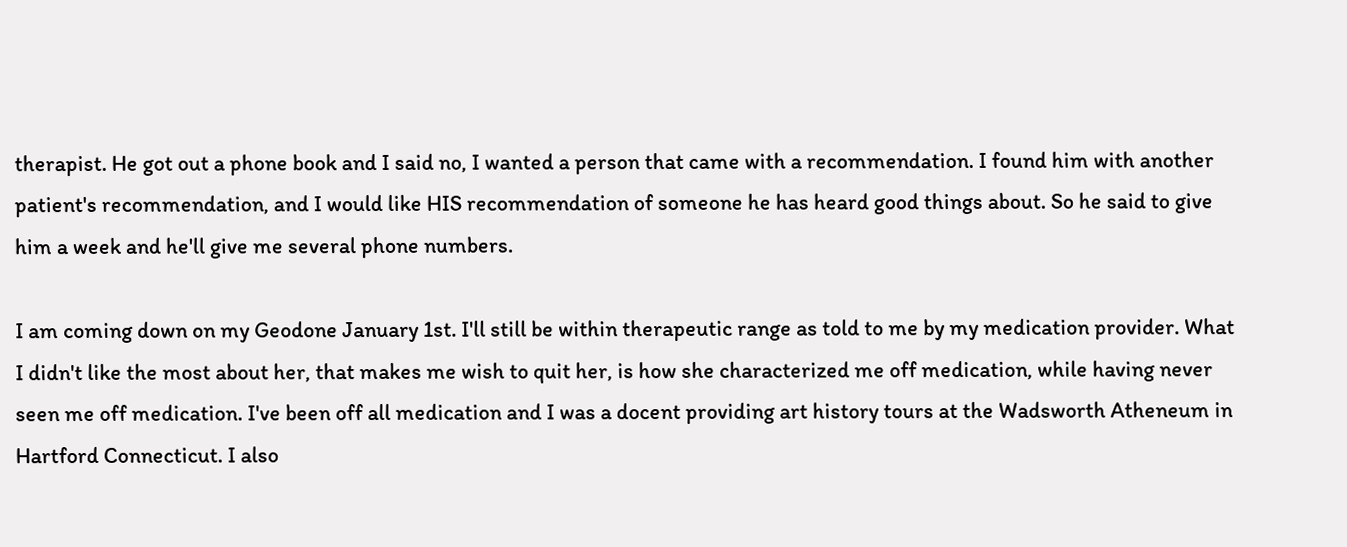therapist. He got out a phone book and I said no, I wanted a person that came with a recommendation. I found him with another patient's recommendation, and I would like HIS recommendation of someone he has heard good things about. So he said to give him a week and he'll give me several phone numbers.

I am coming down on my Geodone January 1st. I'll still be within therapeutic range as told to me by my medication provider. What I didn't like the most about her, that makes me wish to quit her, is how she characterized me off medication, while having never seen me off medication. I've been off all medication and I was a docent providing art history tours at the Wadsworth Atheneum in Hartford Connecticut. I also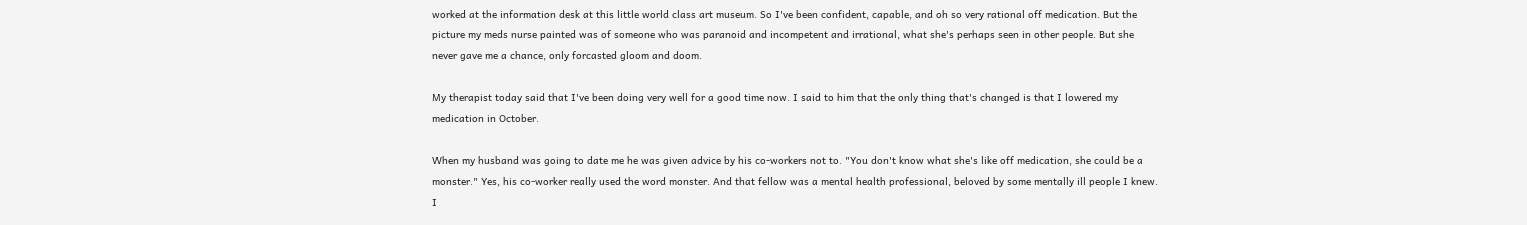worked at the information desk at this little world class art museum. So I've been confident, capable, and oh so very rational off medication. But the picture my meds nurse painted was of someone who was paranoid and incompetent and irrational, what she's perhaps seen in other people. But she never gave me a chance, only forcasted gloom and doom.

My therapist today said that I've been doing very well for a good time now. I said to him that the only thing that's changed is that I lowered my medication in October.

When my husband was going to date me he was given advice by his co-workers not to. "You don't know what she's like off medication, she could be a monster." Yes, his co-worker really used the word monster. And that fellow was a mental health professional, beloved by some mentally ill people I knew. I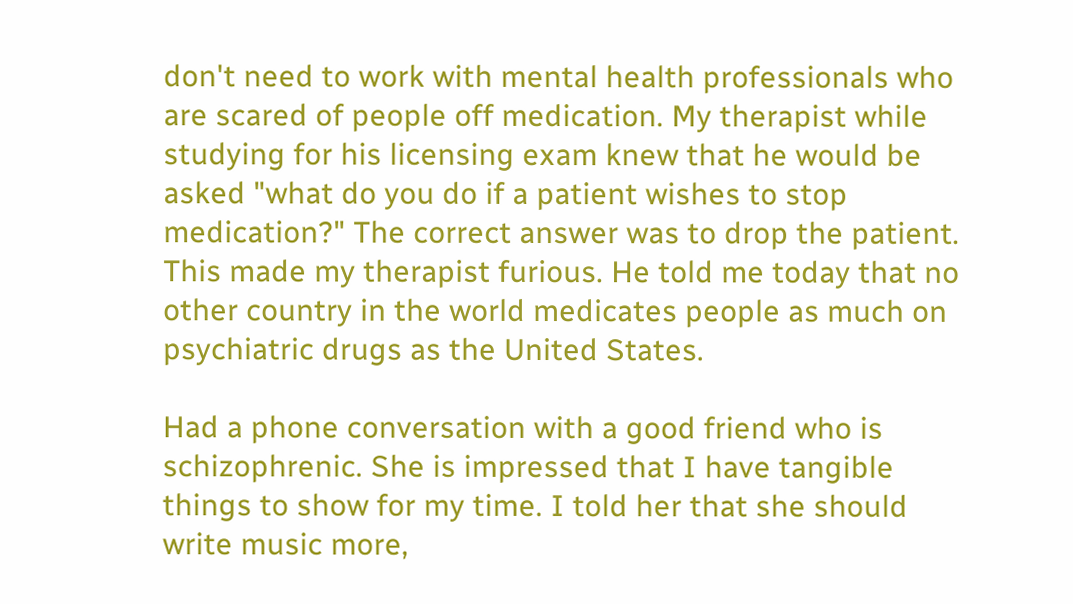don't need to work with mental health professionals who are scared of people off medication. My therapist while studying for his licensing exam knew that he would be asked "what do you do if a patient wishes to stop medication?" The correct answer was to drop the patient. This made my therapist furious. He told me today that no other country in the world medicates people as much on psychiatric drugs as the United States.

Had a phone conversation with a good friend who is schizophrenic. She is impressed that I have tangible things to show for my time. I told her that she should write music more,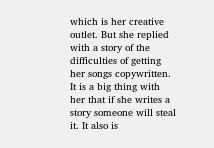which is her creative outlet. But she replied with a story of the difficulties of getting her songs copywritten. It is a big thing with her that if she writes a story someone will steal it. It also is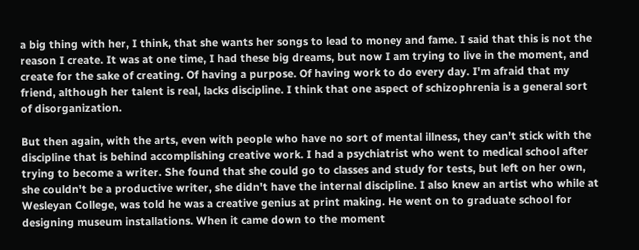a big thing with her, I think, that she wants her songs to lead to money and fame. I said that this is not the reason I create. It was at one time, I had these big dreams, but now I am trying to live in the moment, and create for the sake of creating. Of having a purpose. Of having work to do every day. I'm afraid that my friend, although her talent is real, lacks discipline. I think that one aspect of schizophrenia is a general sort of disorganization.

But then again, with the arts, even with people who have no sort of mental illness, they can't stick with the discipline that is behind accomplishing creative work. I had a psychiatrist who went to medical school after trying to become a writer. She found that she could go to classes and study for tests, but left on her own, she couldn't be a productive writer, she didn't have the internal discipline. I also knew an artist who while at Wesleyan College, was told he was a creative genius at print making. He went on to graduate school for designing museum installations. When it came down to the moment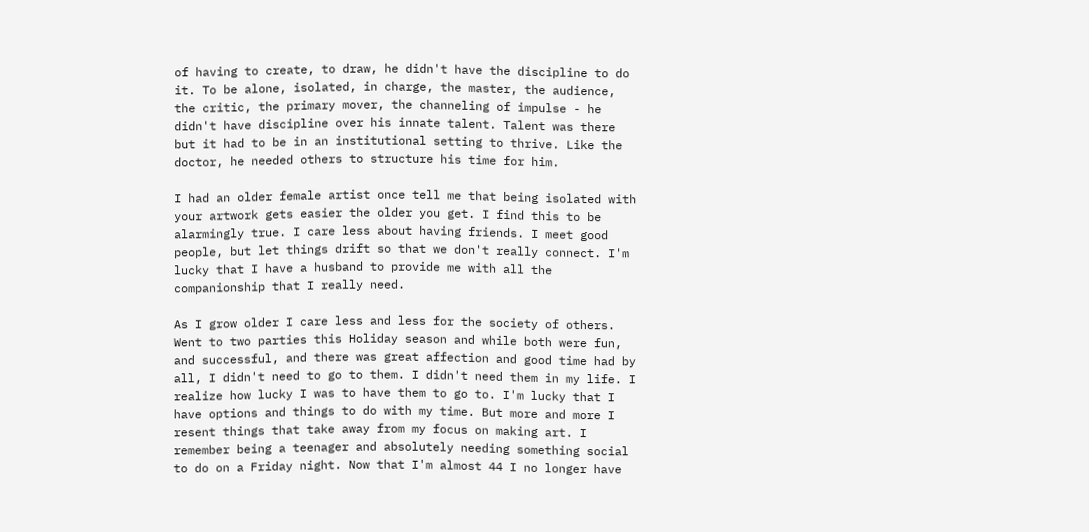of having to create, to draw, he didn't have the discipline to do it. To be alone, isolated, in charge, the master, the audience, the critic, the primary mover, the channeling of impulse - he didn't have discipline over his innate talent. Talent was there but it had to be in an institutional setting to thrive. Like the doctor, he needed others to structure his time for him.

I had an older female artist once tell me that being isolated with your artwork gets easier the older you get. I find this to be alarmingly true. I care less about having friends. I meet good people, but let things drift so that we don't really connect. I'm lucky that I have a husband to provide me with all the companionship that I really need.

As I grow older I care less and less for the society of others. Went to two parties this Holiday season and while both were fun, and successful, and there was great affection and good time had by all, I didn't need to go to them. I didn't need them in my life. I realize how lucky I was to have them to go to. I'm lucky that I have options and things to do with my time. But more and more I resent things that take away from my focus on making art. I remember being a teenager and absolutely needing something social to do on a Friday night. Now that I'm almost 44 I no longer have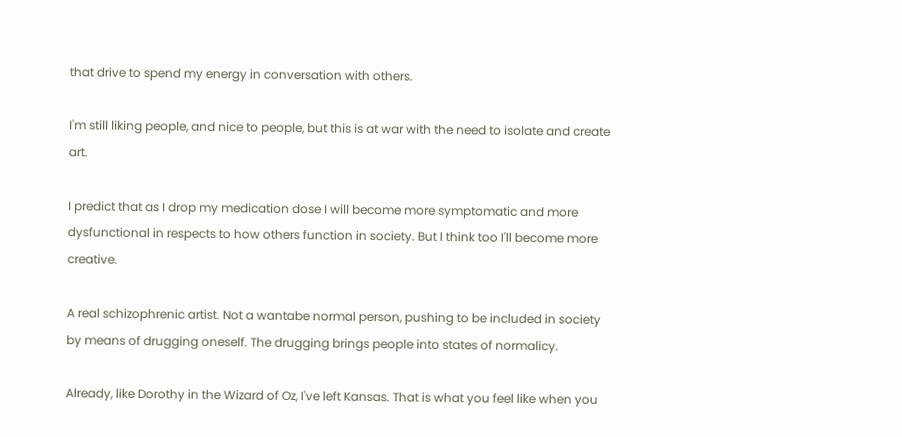that drive to spend my energy in conversation with others.

I'm still liking people, and nice to people, but this is at war with the need to isolate and create art.

I predict that as I drop my medication dose I will become more symptomatic and more dysfunctional in respects to how others function in society. But I think too I'll become more creative.

A real schizophrenic artist. Not a wantabe normal person, pushing to be included in society by means of drugging oneself. The drugging brings people into states of normalicy.

Already, like Dorothy in the Wizard of Oz, I've left Kansas. That is what you feel like when you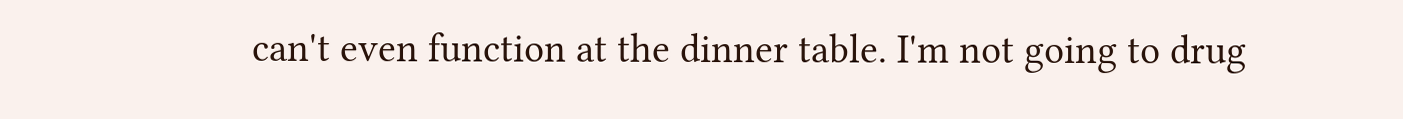can't even function at the dinner table. I'm not going to drug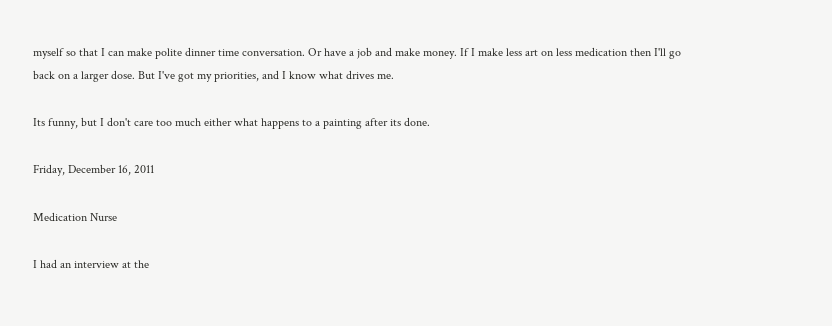myself so that I can make polite dinner time conversation. Or have a job and make money. If I make less art on less medication then I'll go back on a larger dose. But I've got my priorities, and I know what drives me.

Its funny, but I don't care too much either what happens to a painting after its done.

Friday, December 16, 2011

Medication Nurse

I had an interview at the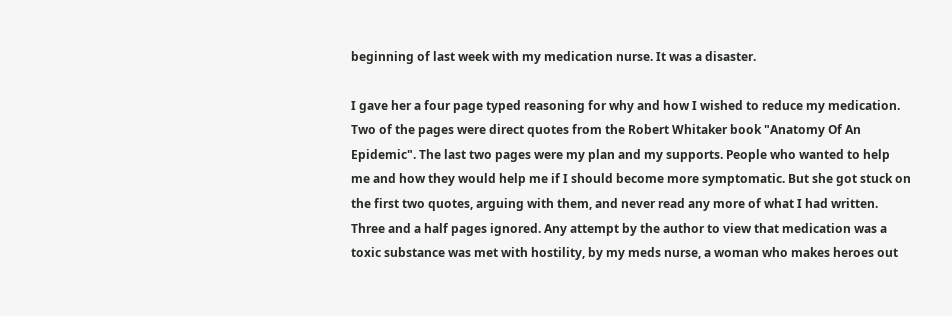beginning of last week with my medication nurse. It was a disaster.

I gave her a four page typed reasoning for why and how I wished to reduce my medication. Two of the pages were direct quotes from the Robert Whitaker book "Anatomy Of An Epidemic". The last two pages were my plan and my supports. People who wanted to help me and how they would help me if I should become more symptomatic. But she got stuck on the first two quotes, arguing with them, and never read any more of what I had written. Three and a half pages ignored. Any attempt by the author to view that medication was a toxic substance was met with hostility, by my meds nurse, a woman who makes heroes out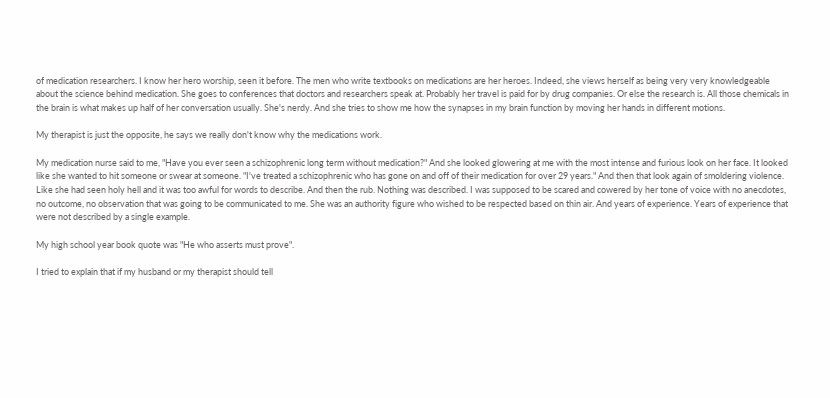of medication researchers. I know her hero worship, seen it before. The men who write textbooks on medications are her heroes. Indeed, she views herself as being very very knowledgeable about the science behind medication. She goes to conferences that doctors and researchers speak at. Probably her travel is paid for by drug companies. Or else the research is. All those chemicals in the brain is what makes up half of her conversation usually. She's nerdy. And she tries to show me how the synapses in my brain function by moving her hands in different motions.

My therapist is just the opposite, he says we really don't know why the medications work.

My medication nurse said to me, "Have you ever seen a schizophrenic long term without medication?" And she looked glowering at me with the most intense and furious look on her face. It looked like she wanted to hit someone or swear at someone. "I've treated a schizophrenic who has gone on and off of their medication for over 29 years." And then that look again of smoldering violence. Like she had seen holy hell and it was too awful for words to describe. And then the rub. Nothing was described. I was supposed to be scared and cowered by her tone of voice with no anecdotes, no outcome, no observation that was going to be communicated to me. She was an authority figure who wished to be respected based on thin air. And years of experience. Years of experience that were not described by a single example.

My high school year book quote was "He who asserts must prove".

I tried to explain that if my husband or my therapist should tell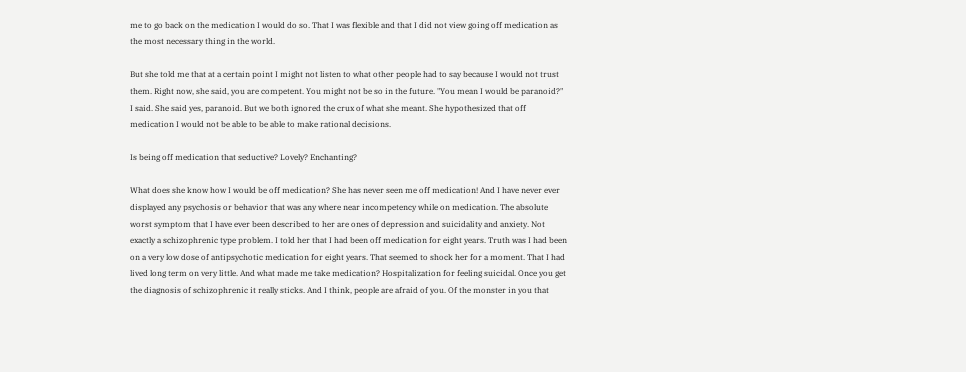me to go back on the medication I would do so. That I was flexible and that I did not view going off medication as the most necessary thing in the world.

But she told me that at a certain point I might not listen to what other people had to say because I would not trust them. Right now, she said, you are competent. You might not be so in the future. "You mean I would be paranoid?" I said. She said yes, paranoid. But we both ignored the crux of what she meant. She hypothesized that off medication I would not be able to be able to make rational decisions.

Is being off medication that seductive? Lovely? Enchanting?

What does she know how I would be off medication? She has never seen me off medication! And I have never ever displayed any psychosis or behavior that was any where near incompetency while on medication. The absolute worst symptom that I have ever been described to her are ones of depression and suicidality and anxiety. Not exactly a schizophrenic type problem. I told her that I had been off medication for eight years. Truth was I had been on a very low dose of antipsychotic medication for eight years. That seemed to shock her for a moment. That I had lived long term on very little. And what made me take medication? Hospitalization for feeling suicidal. Once you get the diagnosis of schizophrenic it really sticks. And I think, people are afraid of you. Of the monster in you that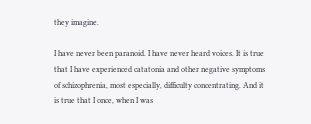they imagine.

I have never been paranoid. I have never heard voices. It is true that I have experienced catatonia and other negative symptoms of schizophrenia, most especially, difficulty concentrating. And it is true that I once, when I was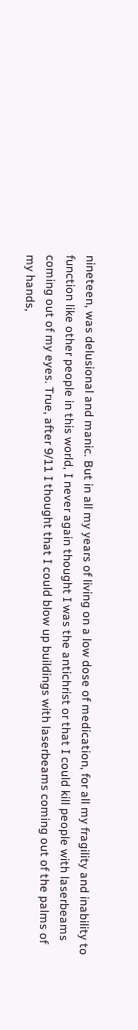nineteen, was delusional and manic. But in all my years of living on a low dose of medication, for all my fragility and inability to function like other people in this world, I never again thought I was the antichrist or that I could kill people with laserbeams coming out of my eyes. True, after 9/11 I thought that I could blow up buildings with laserbeams coming out of the palms of my hands,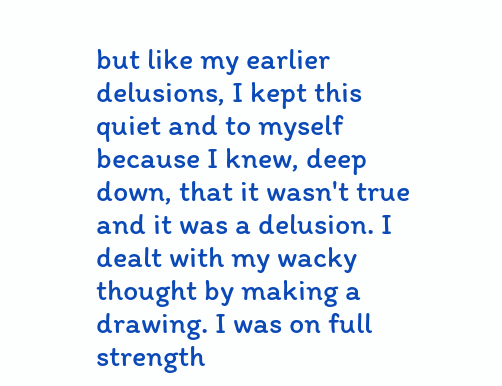but like my earlier delusions, I kept this quiet and to myself because I knew, deep down, that it wasn't true and it was a delusion. I dealt with my wacky thought by making a drawing. I was on full strength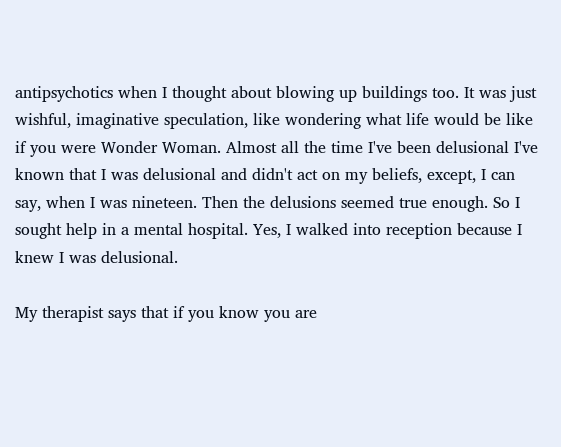antipsychotics when I thought about blowing up buildings too. It was just wishful, imaginative speculation, like wondering what life would be like if you were Wonder Woman. Almost all the time I've been delusional I've known that I was delusional and didn't act on my beliefs, except, I can say, when I was nineteen. Then the delusions seemed true enough. So I sought help in a mental hospital. Yes, I walked into reception because I knew I was delusional.

My therapist says that if you know you are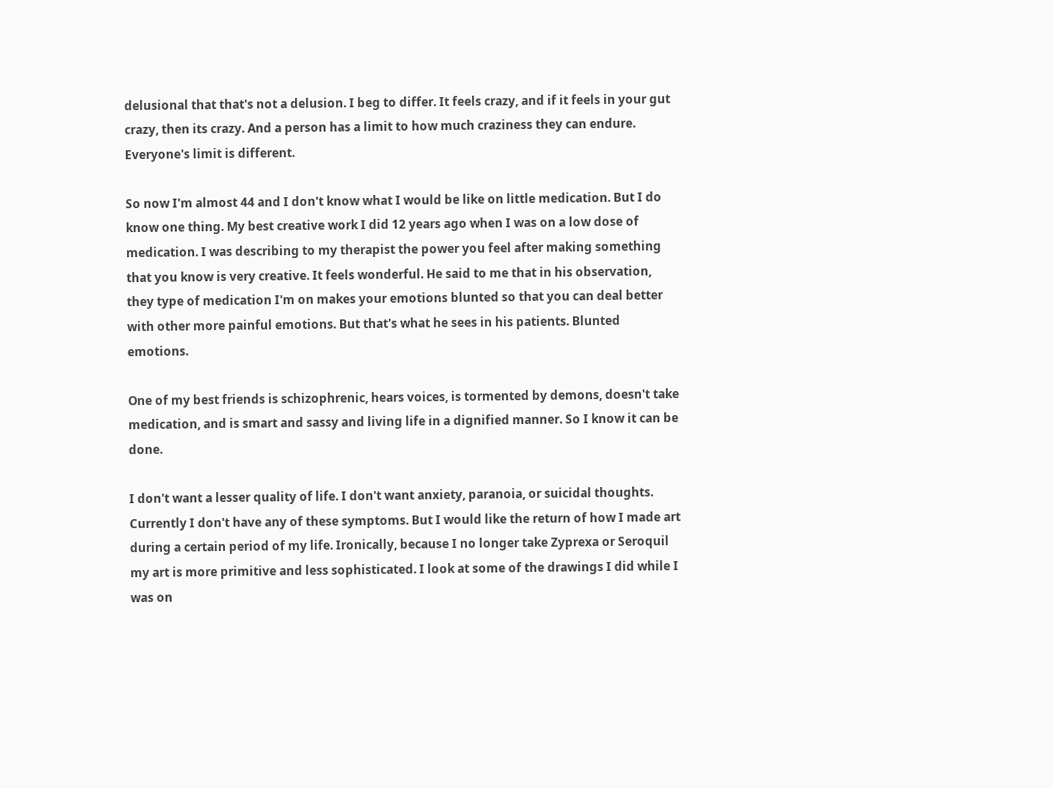delusional that that's not a delusion. I beg to differ. It feels crazy, and if it feels in your gut crazy, then its crazy. And a person has a limit to how much craziness they can endure. Everyone's limit is different.

So now I'm almost 44 and I don't know what I would be like on little medication. But I do know one thing. My best creative work I did 12 years ago when I was on a low dose of medication. I was describing to my therapist the power you feel after making something that you know is very creative. It feels wonderful. He said to me that in his observation, they type of medication I'm on makes your emotions blunted so that you can deal better with other more painful emotions. But that's what he sees in his patients. Blunted emotions.

One of my best friends is schizophrenic, hears voices, is tormented by demons, doesn't take medication, and is smart and sassy and living life in a dignified manner. So I know it can be done.

I don't want a lesser quality of life. I don't want anxiety, paranoia, or suicidal thoughts. Currently I don't have any of these symptoms. But I would like the return of how I made art during a certain period of my life. Ironically, because I no longer take Zyprexa or Seroquil my art is more primitive and less sophisticated. I look at some of the drawings I did while I was on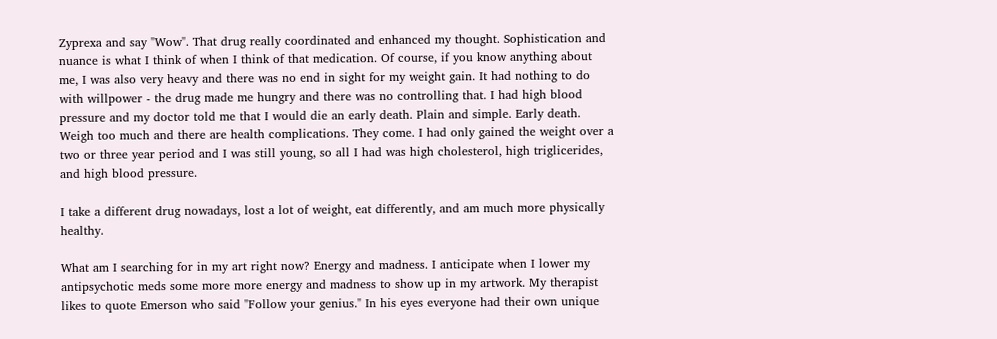Zyprexa and say "Wow". That drug really coordinated and enhanced my thought. Sophistication and nuance is what I think of when I think of that medication. Of course, if you know anything about me, I was also very heavy and there was no end in sight for my weight gain. It had nothing to do with willpower - the drug made me hungry and there was no controlling that. I had high blood pressure and my doctor told me that I would die an early death. Plain and simple. Early death. Weigh too much and there are health complications. They come. I had only gained the weight over a two or three year period and I was still young, so all I had was high cholesterol, high triglicerides, and high blood pressure.

I take a different drug nowadays, lost a lot of weight, eat differently, and am much more physically healthy.

What am I searching for in my art right now? Energy and madness. I anticipate when I lower my antipsychotic meds some more more energy and madness to show up in my artwork. My therapist likes to quote Emerson who said "Follow your genius." In his eyes everyone had their own unique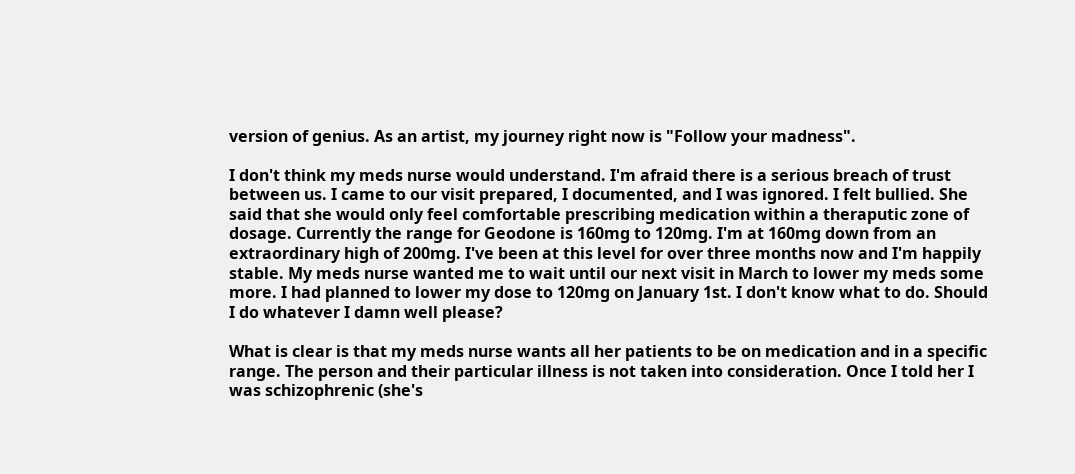version of genius. As an artist, my journey right now is "Follow your madness".

I don't think my meds nurse would understand. I'm afraid there is a serious breach of trust between us. I came to our visit prepared, I documented, and I was ignored. I felt bullied. She said that she would only feel comfortable prescribing medication within a theraputic zone of dosage. Currently the range for Geodone is 160mg to 120mg. I'm at 160mg down from an extraordinary high of 200mg. I've been at this level for over three months now and I'm happily stable. My meds nurse wanted me to wait until our next visit in March to lower my meds some more. I had planned to lower my dose to 120mg on January 1st. I don't know what to do. Should I do whatever I damn well please?

What is clear is that my meds nurse wants all her patients to be on medication and in a specific range. The person and their particular illness is not taken into consideration. Once I told her I was schizophrenic (she's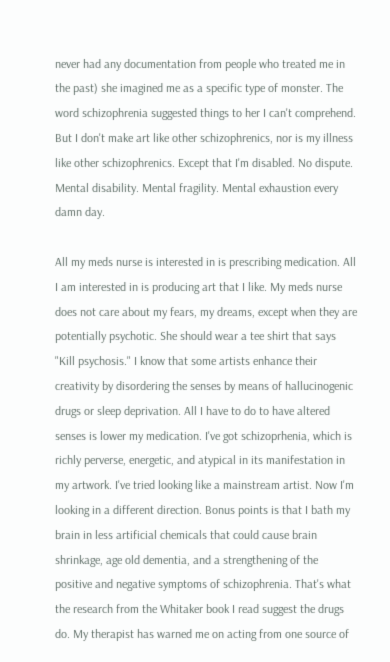never had any documentation from people who treated me in the past) she imagined me as a specific type of monster. The word schizophrenia suggested things to her I can't comprehend. But I don't make art like other schizophrenics, nor is my illness like other schizophrenics. Except that I'm disabled. No dispute. Mental disability. Mental fragility. Mental exhaustion every damn day.

All my meds nurse is interested in is prescribing medication. All I am interested in is producing art that I like. My meds nurse does not care about my fears, my dreams, except when they are potentially psychotic. She should wear a tee shirt that says "Kill psychosis." I know that some artists enhance their creativity by disordering the senses by means of hallucinogenic drugs or sleep deprivation. All I have to do to have altered senses is lower my medication. I've got schizoprhenia, which is richly perverse, energetic, and atypical in its manifestation in my artwork. I've tried looking like a mainstream artist. Now I'm looking in a different direction. Bonus points is that I bath my brain in less artificial chemicals that could cause brain shrinkage, age old dementia, and a strengthening of the positive and negative symptoms of schizophrenia. That's what the research from the Whitaker book I read suggest the drugs do. My therapist has warned me on acting from one source of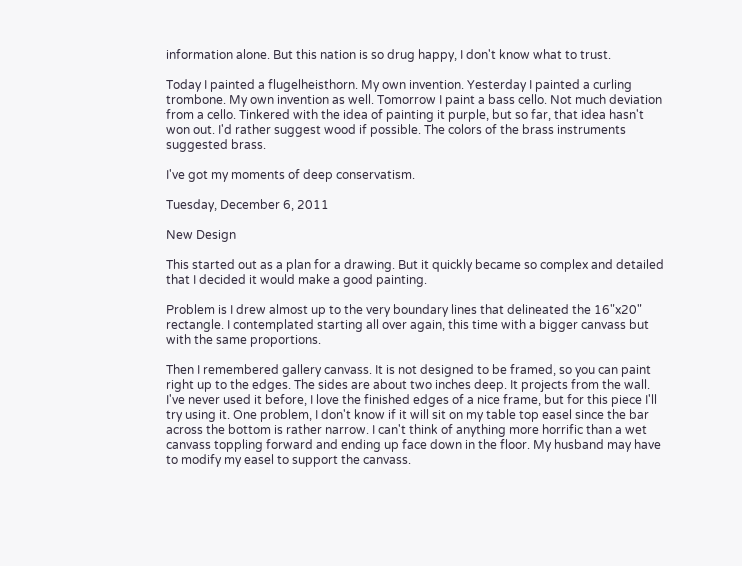information alone. But this nation is so drug happy, I don't know what to trust.

Today I painted a flugelheisthorn. My own invention. Yesterday I painted a curling trombone. My own invention as well. Tomorrow I paint a bass cello. Not much deviation from a cello. Tinkered with the idea of painting it purple, but so far, that idea hasn't won out. I'd rather suggest wood if possible. The colors of the brass instruments suggested brass.

I've got my moments of deep conservatism.

Tuesday, December 6, 2011

New Design

This started out as a plan for a drawing. But it quickly became so complex and detailed that I decided it would make a good painting.

Problem is I drew almost up to the very boundary lines that delineated the 16"x20" rectangle. I contemplated starting all over again, this time with a bigger canvass but with the same proportions.

Then I remembered gallery canvass. It is not designed to be framed, so you can paint right up to the edges. The sides are about two inches deep. It projects from the wall. I've never used it before, I love the finished edges of a nice frame, but for this piece I'll try using it. One problem, I don't know if it will sit on my table top easel since the bar across the bottom is rather narrow. I can't think of anything more horrific than a wet canvass toppling forward and ending up face down in the floor. My husband may have to modify my easel to support the canvass.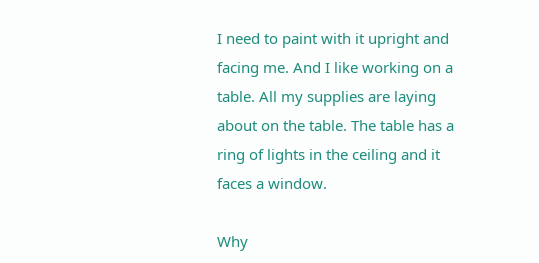I need to paint with it upright and facing me. And I like working on a table. All my supplies are laying about on the table. The table has a ring of lights in the ceiling and it faces a window.

Why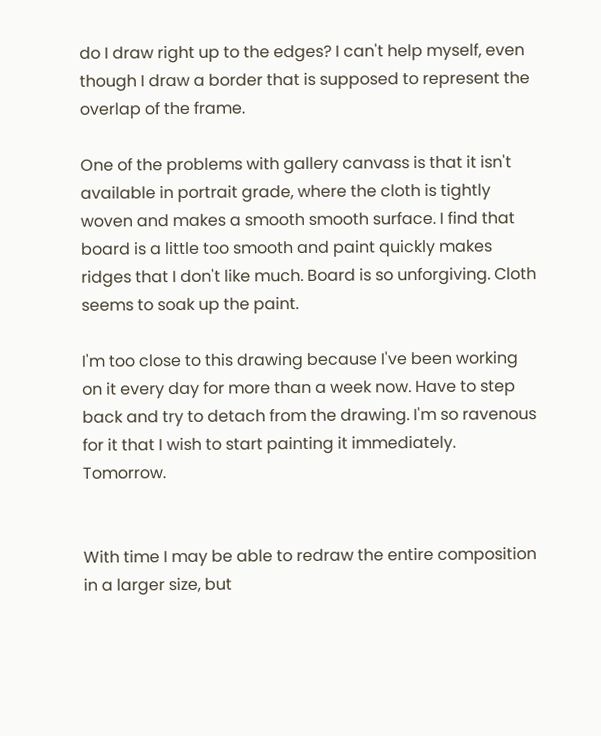do I draw right up to the edges? I can't help myself, even though I draw a border that is supposed to represent the overlap of the frame.

One of the problems with gallery canvass is that it isn't available in portrait grade, where the cloth is tightly woven and makes a smooth smooth surface. I find that board is a little too smooth and paint quickly makes ridges that I don't like much. Board is so unforgiving. Cloth seems to soak up the paint.

I'm too close to this drawing because I've been working on it every day for more than a week now. Have to step back and try to detach from the drawing. I'm so ravenous for it that I wish to start painting it immediately. Tomorrow.


With time I may be able to redraw the entire composition in a larger size, but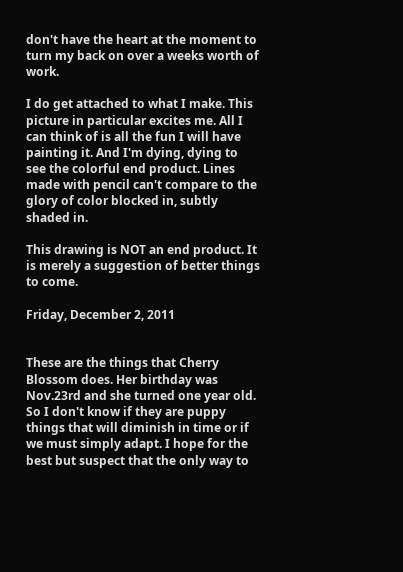don't have the heart at the moment to turn my back on over a weeks worth of work.

I do get attached to what I make. This picture in particular excites me. All I can think of is all the fun I will have painting it. And I'm dying, dying to see the colorful end product. Lines made with pencil can't compare to the glory of color blocked in, subtly shaded in.

This drawing is NOT an end product. It is merely a suggestion of better things to come.

Friday, December 2, 2011


These are the things that Cherry Blossom does. Her birthday was Nov.23rd and she turned one year old. So I don't know if they are puppy things that will diminish in time or if we must simply adapt. I hope for the best but suspect that the only way to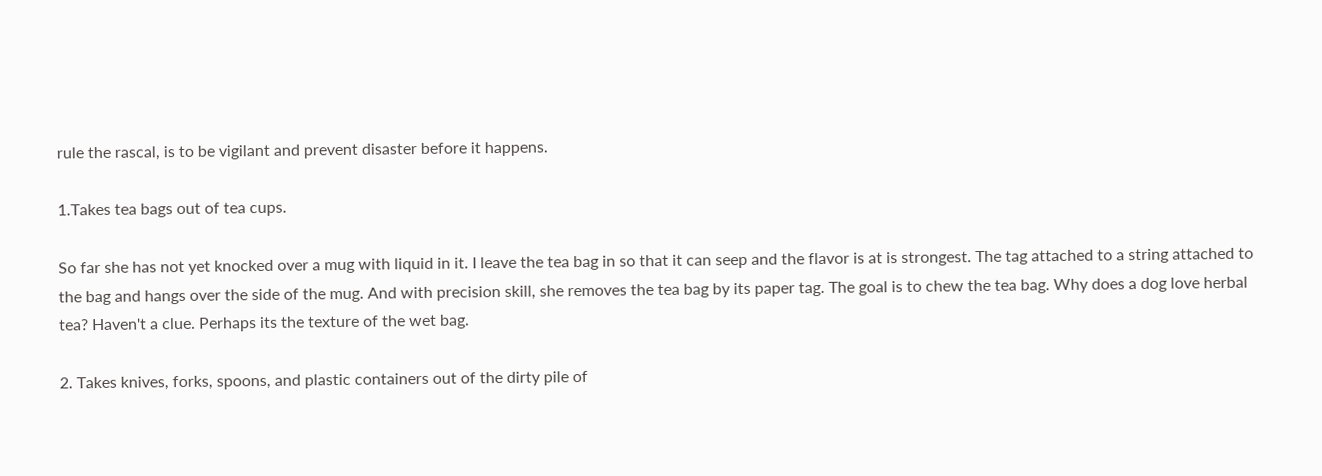rule the rascal, is to be vigilant and prevent disaster before it happens.

1.Takes tea bags out of tea cups.

So far she has not yet knocked over a mug with liquid in it. I leave the tea bag in so that it can seep and the flavor is at is strongest. The tag attached to a string attached to the bag and hangs over the side of the mug. And with precision skill, she removes the tea bag by its paper tag. The goal is to chew the tea bag. Why does a dog love herbal tea? Haven't a clue. Perhaps its the texture of the wet bag.

2. Takes knives, forks, spoons, and plastic containers out of the dirty pile of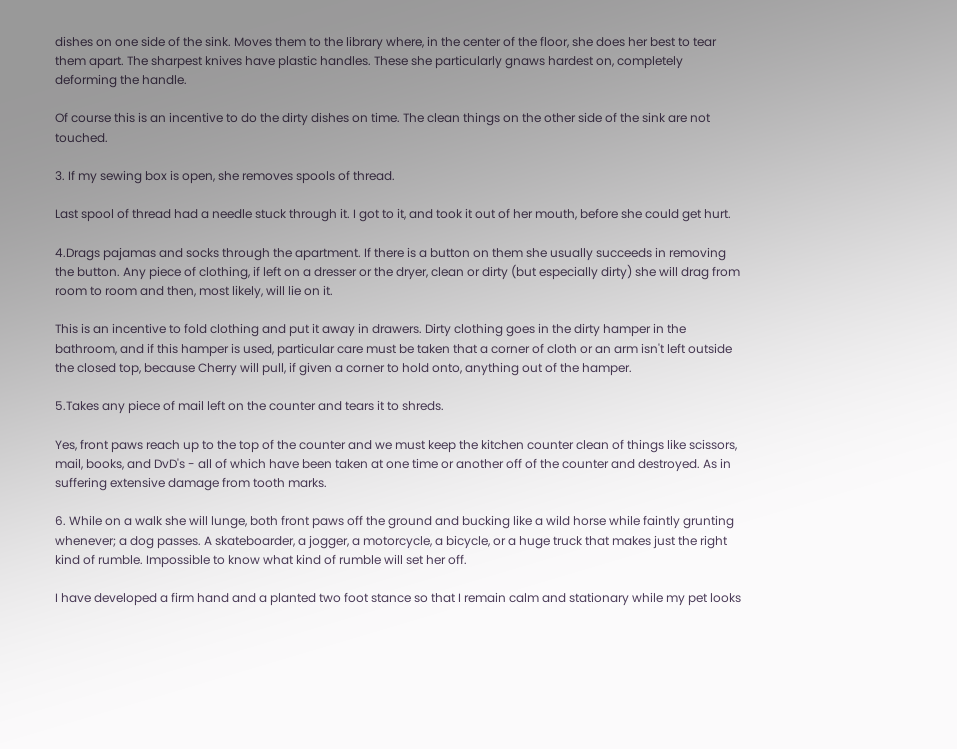dishes on one side of the sink. Moves them to the library where, in the center of the floor, she does her best to tear them apart. The sharpest knives have plastic handles. These she particularly gnaws hardest on, completely deforming the handle.

Of course this is an incentive to do the dirty dishes on time. The clean things on the other side of the sink are not touched.

3. If my sewing box is open, she removes spools of thread.

Last spool of thread had a needle stuck through it. I got to it, and took it out of her mouth, before she could get hurt.

4.Drags pajamas and socks through the apartment. If there is a button on them she usually succeeds in removing the button. Any piece of clothing, if left on a dresser or the dryer, clean or dirty (but especially dirty) she will drag from room to room and then, most likely, will lie on it.

This is an incentive to fold clothing and put it away in drawers. Dirty clothing goes in the dirty hamper in the bathroom, and if this hamper is used, particular care must be taken that a corner of cloth or an arm isn't left outside the closed top, because Cherry will pull, if given a corner to hold onto, anything out of the hamper.

5.Takes any piece of mail left on the counter and tears it to shreds.

Yes, front paws reach up to the top of the counter and we must keep the kitchen counter clean of things like scissors, mail, books, and DvD's - all of which have been taken at one time or another off of the counter and destroyed. As in suffering extensive damage from tooth marks.

6. While on a walk she will lunge, both front paws off the ground and bucking like a wild horse while faintly grunting whenever; a dog passes. A skateboarder, a jogger, a motorcycle, a bicycle, or a huge truck that makes just the right kind of rumble. Impossible to know what kind of rumble will set her off.

I have developed a firm hand and a planted two foot stance so that I remain calm and stationary while my pet looks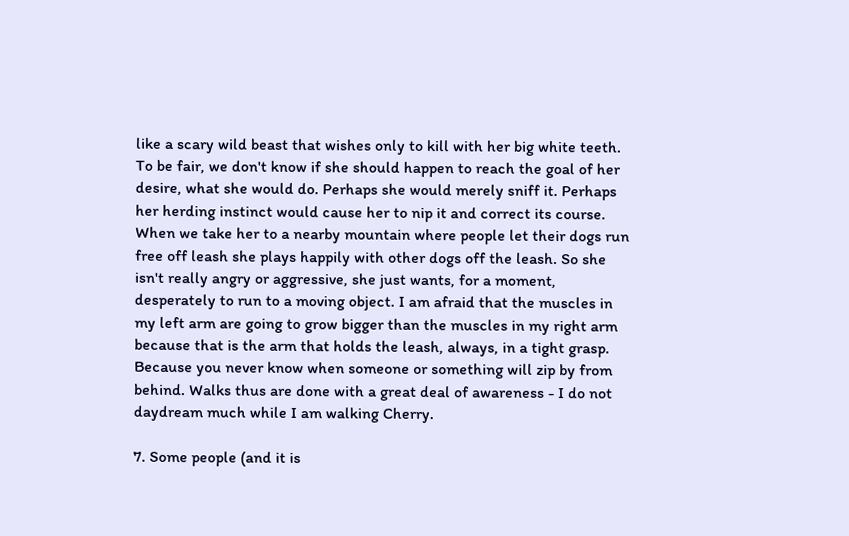like a scary wild beast that wishes only to kill with her big white teeth. To be fair, we don't know if she should happen to reach the goal of her desire, what she would do. Perhaps she would merely sniff it. Perhaps her herding instinct would cause her to nip it and correct its course. When we take her to a nearby mountain where people let their dogs run free off leash she plays happily with other dogs off the leash. So she isn't really angry or aggressive, she just wants, for a moment, desperately to run to a moving object. I am afraid that the muscles in my left arm are going to grow bigger than the muscles in my right arm because that is the arm that holds the leash, always, in a tight grasp. Because you never know when someone or something will zip by from behind. Walks thus are done with a great deal of awareness - I do not daydream much while I am walking Cherry.

7. Some people (and it is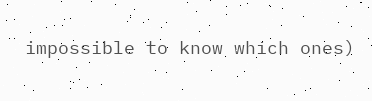impossible to know which ones)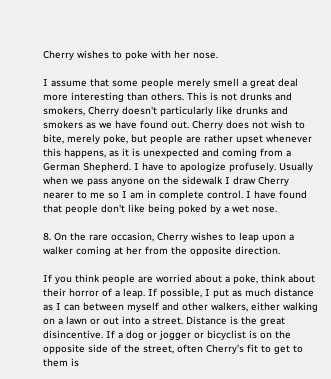Cherry wishes to poke with her nose.

I assume that some people merely smell a great deal more interesting than others. This is not drunks and smokers, Cherry doesn't particularly like drunks and smokers as we have found out. Cherry does not wish to bite, merely poke, but people are rather upset whenever this happens, as it is unexpected and coming from a German Shepherd. I have to apologize profusely. Usually when we pass anyone on the sidewalk I draw Cherry nearer to me so I am in complete control. I have found that people don't like being poked by a wet nose.

8. On the rare occasion, Cherry wishes to leap upon a walker coming at her from the opposite direction.

If you think people are worried about a poke, think about their horror of a leap. If possible, I put as much distance as I can between myself and other walkers, either walking on a lawn or out into a street. Distance is the great disincentive. If a dog or jogger or bicyclist is on the opposite side of the street, often Cherry's fit to get to them is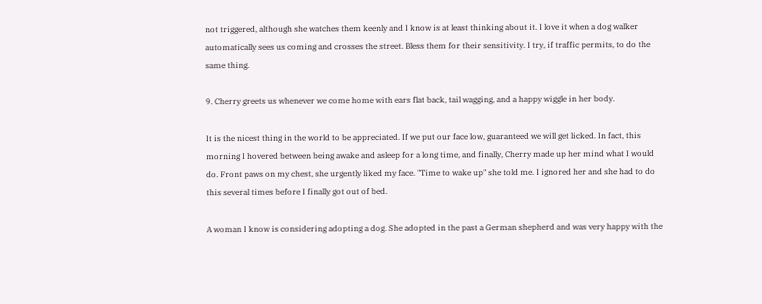not triggered, although she watches them keenly and I know is at least thinking about it. I love it when a dog walker automatically sees us coming and crosses the street. Bless them for their sensitivity. I try, if traffic permits, to do the same thing.

9. Cherry greets us whenever we come home with ears flat back, tail wagging, and a happy wiggle in her body.

It is the nicest thing in the world to be appreciated. If we put our face low, guaranteed we will get licked. In fact, this morning I hovered between being awake and asleep for a long time, and finally, Cherry made up her mind what I would do. Front paws on my chest, she urgently liked my face. "Time to wake up" she told me. I ignored her and she had to do this several times before I finally got out of bed.

A woman I know is considering adopting a dog. She adopted in the past a German shepherd and was very happy with the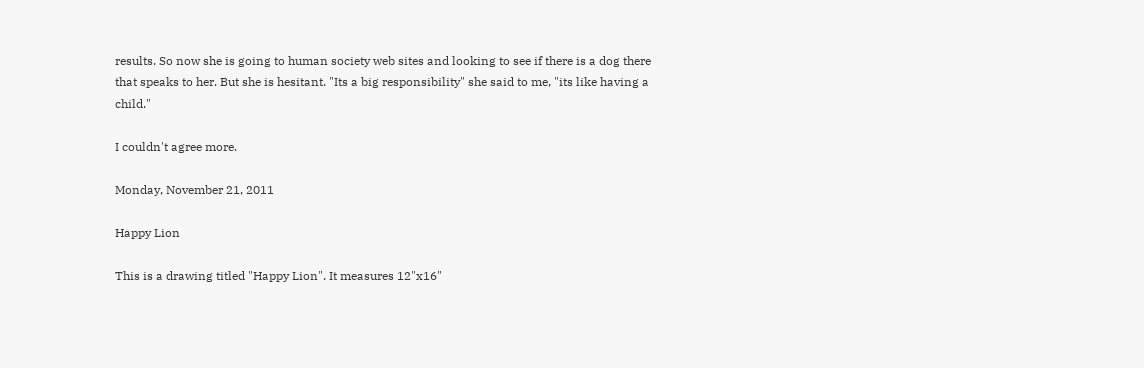results. So now she is going to human society web sites and looking to see if there is a dog there that speaks to her. But she is hesitant. "Its a big responsibility" she said to me, "its like having a child."

I couldn't agree more.

Monday, November 21, 2011

Happy Lion

This is a drawing titled "Happy Lion". It measures 12"x16"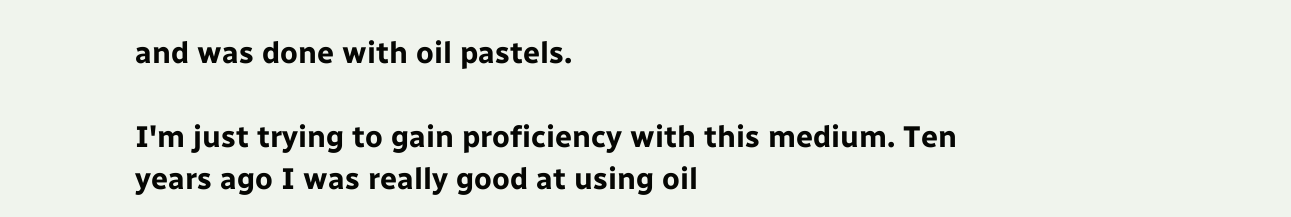and was done with oil pastels.

I'm just trying to gain proficiency with this medium. Ten years ago I was really good at using oil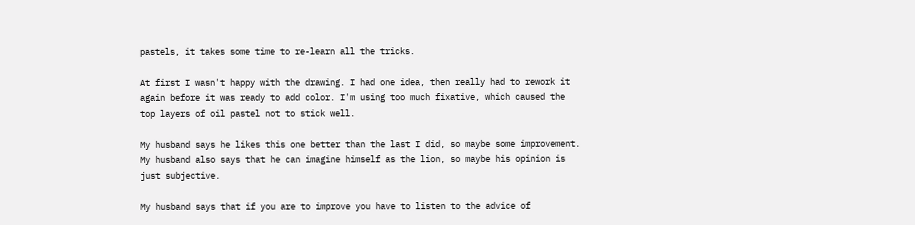pastels, it takes some time to re-learn all the tricks.

At first I wasn't happy with the drawing. I had one idea, then really had to rework it again before it was ready to add color. I'm using too much fixative, which caused the top layers of oil pastel not to stick well.

My husband says he likes this one better than the last I did, so maybe some improvement. My husband also says that he can imagine himself as the lion, so maybe his opinion is just subjective.

My husband says that if you are to improve you have to listen to the advice of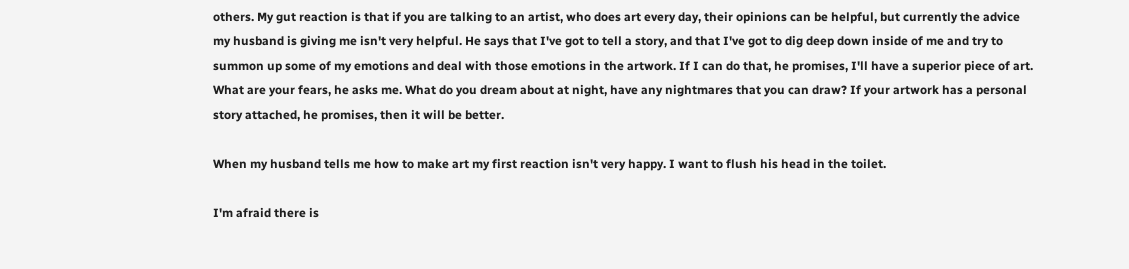others. My gut reaction is that if you are talking to an artist, who does art every day, their opinions can be helpful, but currently the advice my husband is giving me isn't very helpful. He says that I've got to tell a story, and that I've got to dig deep down inside of me and try to summon up some of my emotions and deal with those emotions in the artwork. If I can do that, he promises, I'll have a superior piece of art. What are your fears, he asks me. What do you dream about at night, have any nightmares that you can draw? If your artwork has a personal story attached, he promises, then it will be better.

When my husband tells me how to make art my first reaction isn't very happy. I want to flush his head in the toilet.

I'm afraid there is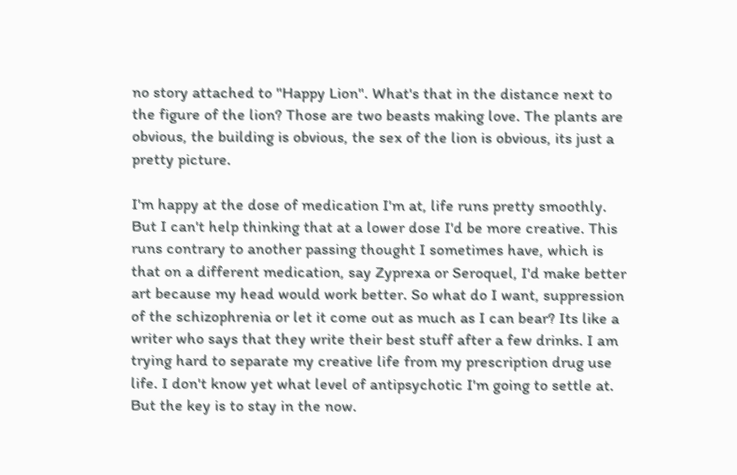no story attached to "Happy Lion". What's that in the distance next to the figure of the lion? Those are two beasts making love. The plants are obvious, the building is obvious, the sex of the lion is obvious, its just a pretty picture.

I'm happy at the dose of medication I'm at, life runs pretty smoothly. But I can't help thinking that at a lower dose I'd be more creative. This runs contrary to another passing thought I sometimes have, which is that on a different medication, say Zyprexa or Seroquel, I'd make better art because my head would work better. So what do I want, suppression of the schizophrenia or let it come out as much as I can bear? Its like a writer who says that they write their best stuff after a few drinks. I am trying hard to separate my creative life from my prescription drug use life. I don't know yet what level of antipsychotic I'm going to settle at. But the key is to stay in the now.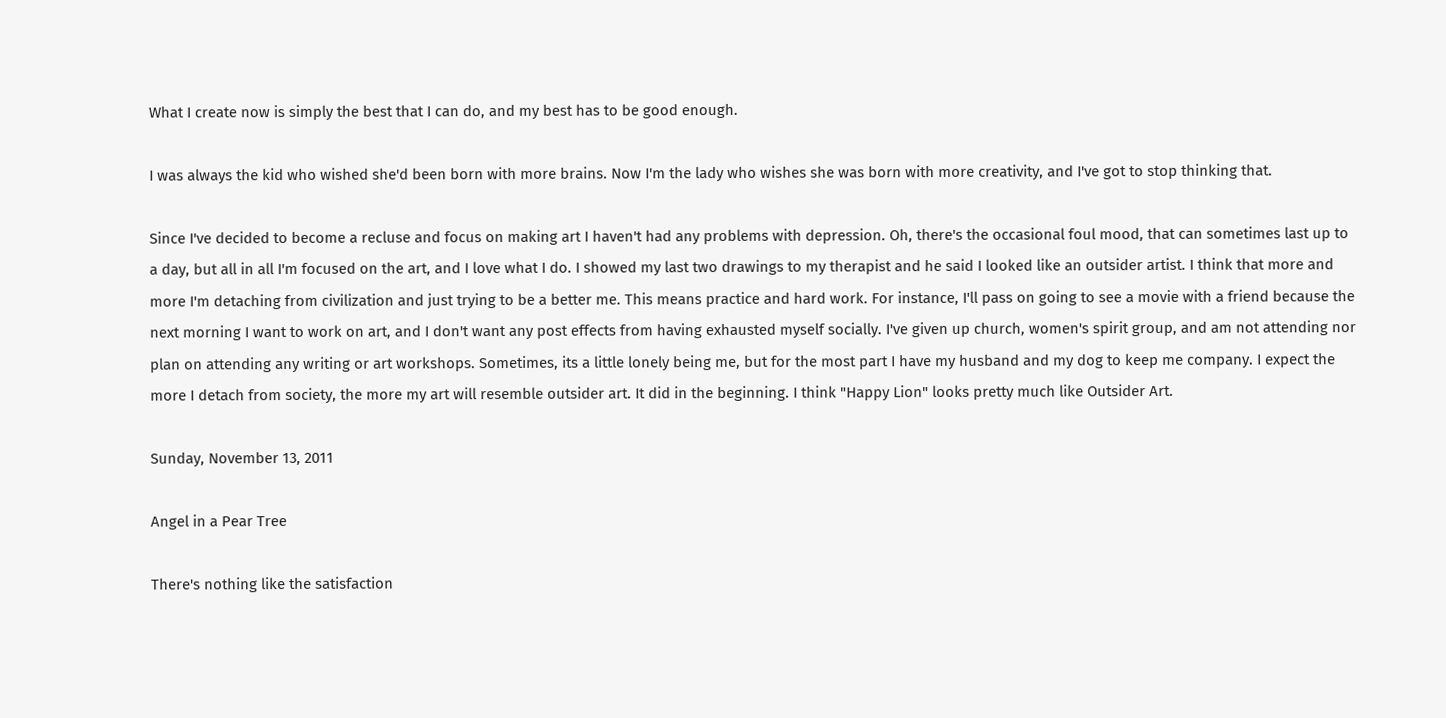What I create now is simply the best that I can do, and my best has to be good enough.

I was always the kid who wished she'd been born with more brains. Now I'm the lady who wishes she was born with more creativity, and I've got to stop thinking that.

Since I've decided to become a recluse and focus on making art I haven't had any problems with depression. Oh, there's the occasional foul mood, that can sometimes last up to a day, but all in all I'm focused on the art, and I love what I do. I showed my last two drawings to my therapist and he said I looked like an outsider artist. I think that more and more I'm detaching from civilization and just trying to be a better me. This means practice and hard work. For instance, I'll pass on going to see a movie with a friend because the next morning I want to work on art, and I don't want any post effects from having exhausted myself socially. I've given up church, women's spirit group, and am not attending nor plan on attending any writing or art workshops. Sometimes, its a little lonely being me, but for the most part I have my husband and my dog to keep me company. I expect the more I detach from society, the more my art will resemble outsider art. It did in the beginning. I think "Happy Lion" looks pretty much like Outsider Art.

Sunday, November 13, 2011

Angel in a Pear Tree

There's nothing like the satisfaction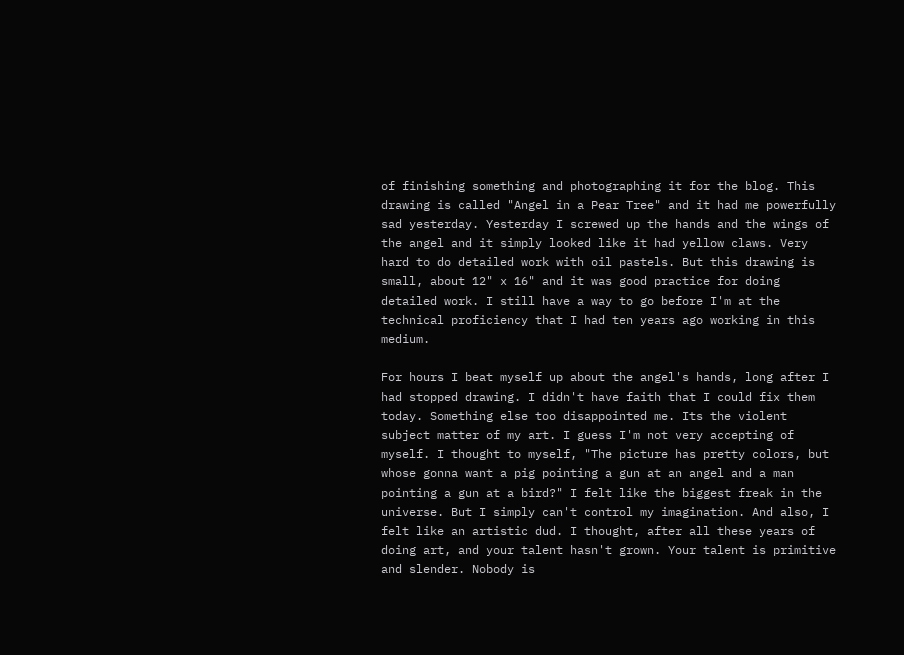of finishing something and photographing it for the blog. This drawing is called "Angel in a Pear Tree" and it had me powerfully sad yesterday. Yesterday I screwed up the hands and the wings of the angel and it simply looked like it had yellow claws. Very hard to do detailed work with oil pastels. But this drawing is small, about 12" x 16" and it was good practice for doing detailed work. I still have a way to go before I'm at the technical proficiency that I had ten years ago working in this medium.

For hours I beat myself up about the angel's hands, long after I had stopped drawing. I didn't have faith that I could fix them today. Something else too disappointed me. Its the violent subject matter of my art. I guess I'm not very accepting of myself. I thought to myself, "The picture has pretty colors, but whose gonna want a pig pointing a gun at an angel and a man pointing a gun at a bird?" I felt like the biggest freak in the universe. But I simply can't control my imagination. And also, I felt like an artistic dud. I thought, after all these years of doing art, and your talent hasn't grown. Your talent is primitive and slender. Nobody is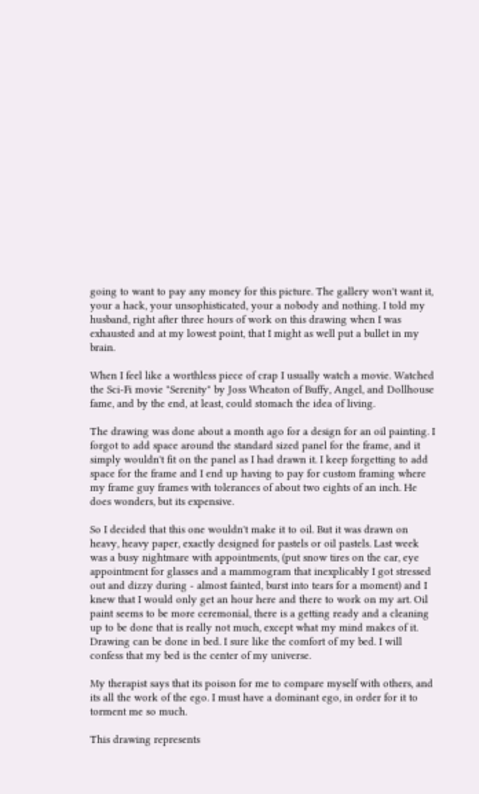going to want to pay any money for this picture. The gallery won't want it, your a hack, your unsophisticated, your a nobody and nothing. I told my husband, right after three hours of work on this drawing when I was exhausted and at my lowest point, that I might as well put a bullet in my brain.

When I feel like a worthless piece of crap I usually watch a movie. Watched the Sci-Fi movie "Serenity" by Joss Wheaton of Buffy, Angel, and Dollhouse fame, and by the end, at least, could stomach the idea of living.

The drawing was done about a month ago for a design for an oil painting. I forgot to add space around the standard sized panel for the frame, and it simply wouldn't fit on the panel as I had drawn it. I keep forgetting to add space for the frame and I end up having to pay for custom framing where my frame guy frames with tolerances of about two eights of an inch. He does wonders, but its expensive.

So I decided that this one wouldn't make it to oil. But it was drawn on heavy, heavy paper, exactly designed for pastels or oil pastels. Last week was a busy nightmare with appointments, (put snow tires on the car, eye appointment for glasses and a mammogram that inexplicably I got stressed out and dizzy during - almost fainted, burst into tears for a moment) and I knew that I would only get an hour here and there to work on my art. Oil paint seems to be more ceremonial, there is a getting ready and a cleaning up to be done that is really not much, except what my mind makes of it. Drawing can be done in bed. I sure like the comfort of my bed. I will confess that my bed is the center of my universe.

My therapist says that its poison for me to compare myself with others, and its all the work of the ego. I must have a dominant ego, in order for it to torment me so much.

This drawing represents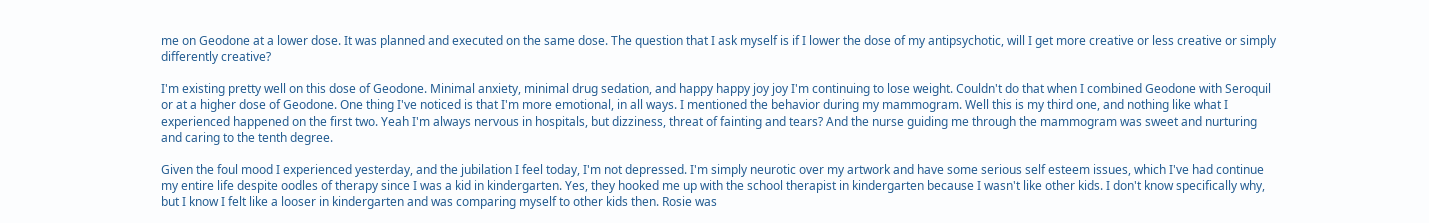me on Geodone at a lower dose. It was planned and executed on the same dose. The question that I ask myself is if I lower the dose of my antipsychotic, will I get more creative or less creative or simply differently creative?

I'm existing pretty well on this dose of Geodone. Minimal anxiety, minimal drug sedation, and happy happy joy joy I'm continuing to lose weight. Couldn't do that when I combined Geodone with Seroquil or at a higher dose of Geodone. One thing I've noticed is that I'm more emotional, in all ways. I mentioned the behavior during my mammogram. Well this is my third one, and nothing like what I experienced happened on the first two. Yeah I'm always nervous in hospitals, but dizziness, threat of fainting and tears? And the nurse guiding me through the mammogram was sweet and nurturing and caring to the tenth degree.

Given the foul mood I experienced yesterday, and the jubilation I feel today, I'm not depressed. I'm simply neurotic over my artwork and have some serious self esteem issues, which I've had continue my entire life despite oodles of therapy since I was a kid in kindergarten. Yes, they hooked me up with the school therapist in kindergarten because I wasn't like other kids. I don't know specifically why, but I know I felt like a looser in kindergarten and was comparing myself to other kids then. Rosie was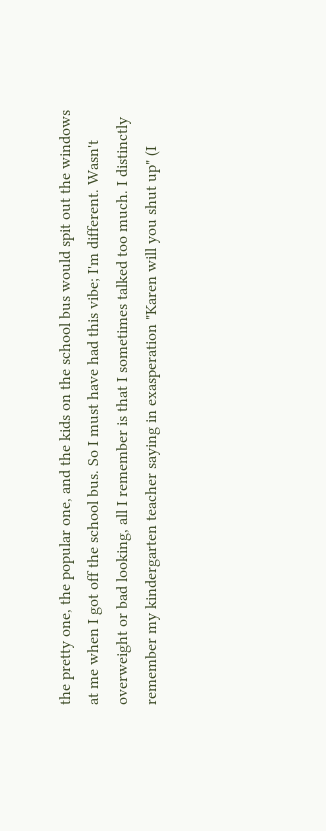the pretty one, the popular one, and the kids on the school bus would spit out the windows at me when I got off the school bus. So I must have had this vibe; I'm different. Wasn't overweight or bad looking, all I remember is that I sometimes talked too much. I distinctly remember my kindergarten teacher saying in exasperation "Karen will you shut up" (I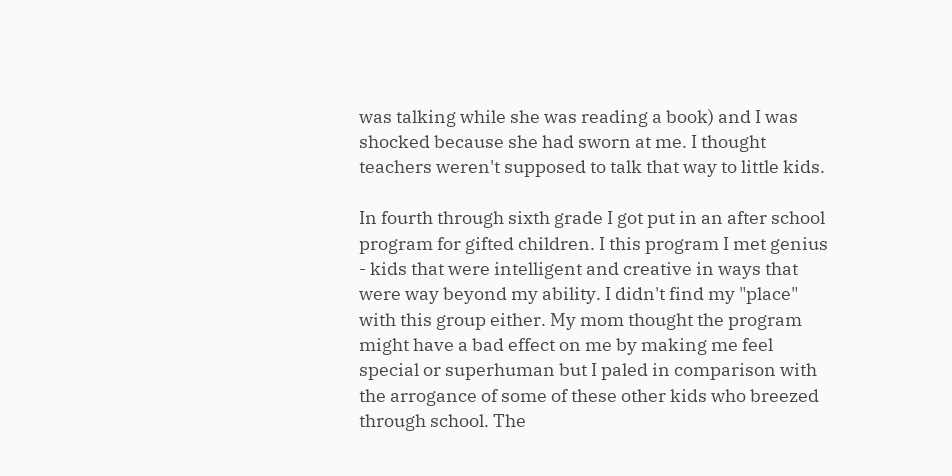was talking while she was reading a book) and I was shocked because she had sworn at me. I thought teachers weren't supposed to talk that way to little kids.

In fourth through sixth grade I got put in an after school program for gifted children. I this program I met genius - kids that were intelligent and creative in ways that were way beyond my ability. I didn't find my "place" with this group either. My mom thought the program might have a bad effect on me by making me feel special or superhuman but I paled in comparison with the arrogance of some of these other kids who breezed through school. The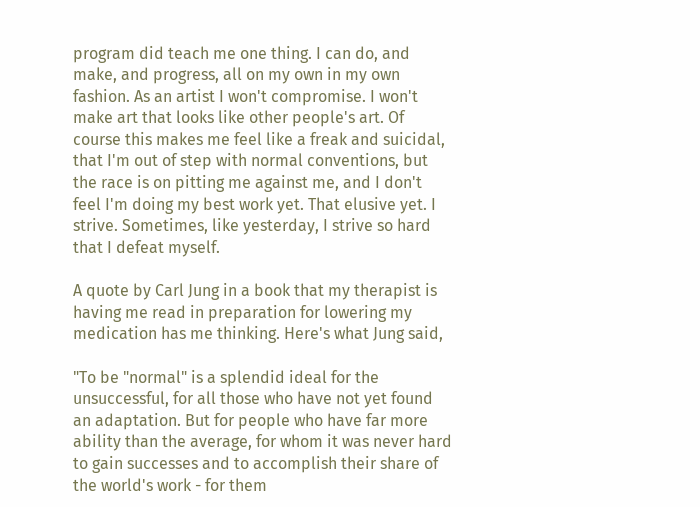program did teach me one thing. I can do, and make, and progress, all on my own in my own fashion. As an artist I won't compromise. I won't make art that looks like other people's art. Of course this makes me feel like a freak and suicidal, that I'm out of step with normal conventions, but the race is on pitting me against me, and I don't feel I'm doing my best work yet. That elusive yet. I strive. Sometimes, like yesterday, I strive so hard that I defeat myself.

A quote by Carl Jung in a book that my therapist is having me read in preparation for lowering my medication has me thinking. Here's what Jung said,

"To be "normal" is a splendid ideal for the unsuccessful, for all those who have not yet found an adaptation. But for people who have far more ability than the average, for whom it was never hard to gain successes and to accomplish their share of the world's work - for them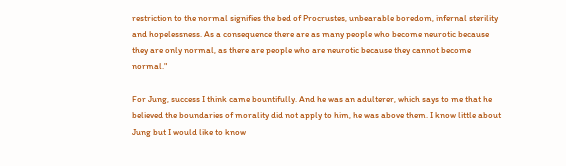restriction to the normal signifies the bed of Procrustes, unbearable boredom, infernal sterility and hopelessness. As a consequence there are as many people who become neurotic because they are only normal, as there are people who are neurotic because they cannot become normal."

For Jung, success I think came bountifully. And he was an adulterer, which says to me that he believed the boundaries of morality did not apply to him, he was above them. I know little about Jung but I would like to know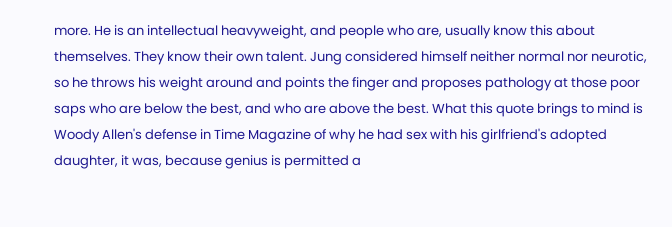more. He is an intellectual heavyweight, and people who are, usually know this about themselves. They know their own talent. Jung considered himself neither normal nor neurotic, so he throws his weight around and points the finger and proposes pathology at those poor saps who are below the best, and who are above the best. What this quote brings to mind is Woody Allen's defense in Time Magazine of why he had sex with his girlfriend's adopted daughter, it was, because genius is permitted a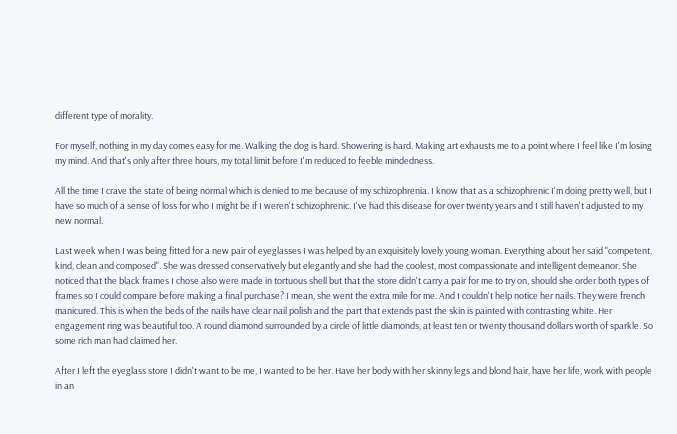different type of morality.

For myself, nothing in my day comes easy for me. Walking the dog is hard. Showering is hard. Making art exhausts me to a point where I feel like I'm losing my mind. And that's only after three hours, my total limit before I'm reduced to feeble mindedness.

All the time I crave the state of being normal which is denied to me because of my schizophrenia. I know that as a schizophrenic I'm doing pretty well, but I have so much of a sense of loss for who I might be if I weren't schizophrenic. I've had this disease for over twenty years and I still haven't adjusted to my new normal.

Last week when I was being fitted for a new pair of eyeglasses I was helped by an exquisitely lovely young woman. Everything about her said "competent, kind, clean and composed". She was dressed conservatively but elegantly and she had the coolest, most compassionate and intelligent demeanor. She noticed that the black frames I chose also were made in tortuous shell but that the store didn't carry a pair for me to try on, should she order both types of frames so I could compare before making a final purchase? I mean, she went the extra mile for me. And I couldn't help notice her nails. They were french manicured. This is when the beds of the nails have clear nail polish and the part that extends past the skin is painted with contrasting white. Her engagement ring was beautiful too. A round diamond surrounded by a circle of little diamonds, at least ten or twenty thousand dollars worth of sparkle. So some rich man had claimed her.

After I left the eyeglass store I didn't want to be me, I wanted to be her. Have her body with her skinny legs and blond hair, have her life, work with people in an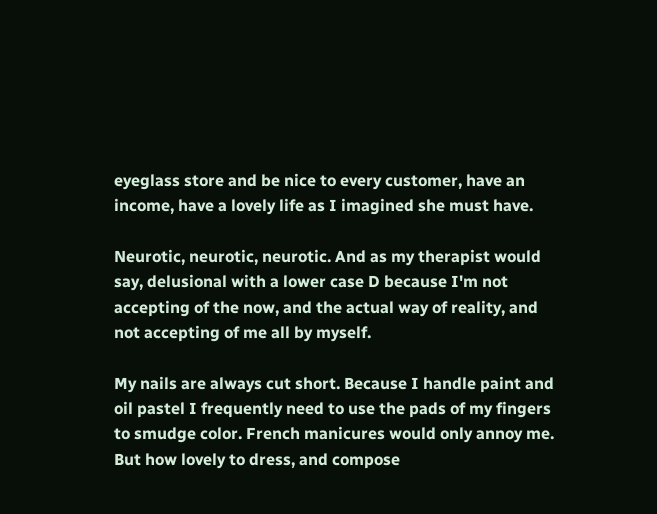eyeglass store and be nice to every customer, have an income, have a lovely life as I imagined she must have.

Neurotic, neurotic, neurotic. And as my therapist would say, delusional with a lower case D because I'm not accepting of the now, and the actual way of reality, and not accepting of me all by myself.

My nails are always cut short. Because I handle paint and oil pastel I frequently need to use the pads of my fingers to smudge color. French manicures would only annoy me. But how lovely to dress, and compose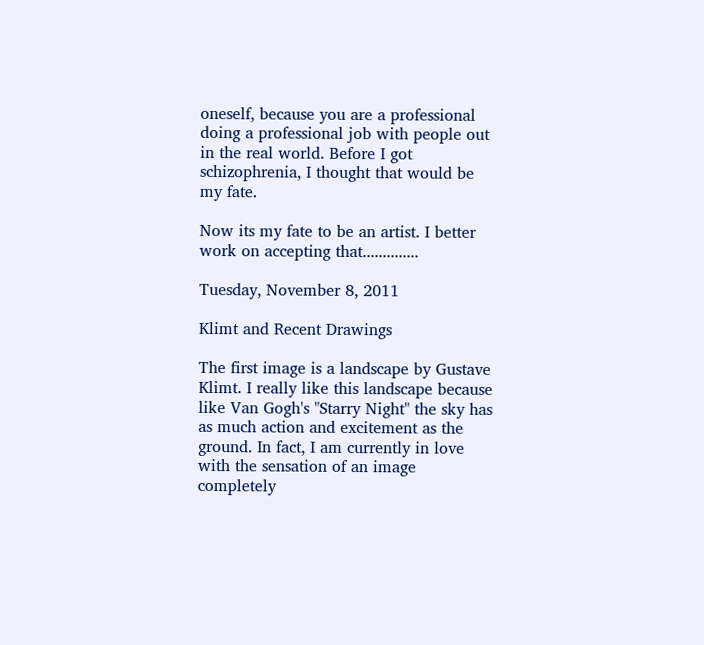oneself, because you are a professional doing a professional job with people out in the real world. Before I got schizophrenia, I thought that would be my fate.

Now its my fate to be an artist. I better work on accepting that..............

Tuesday, November 8, 2011

Klimt and Recent Drawings

The first image is a landscape by Gustave Klimt. I really like this landscape because like Van Gogh's "Starry Night" the sky has as much action and excitement as the ground. In fact, I am currently in love with the sensation of an image completely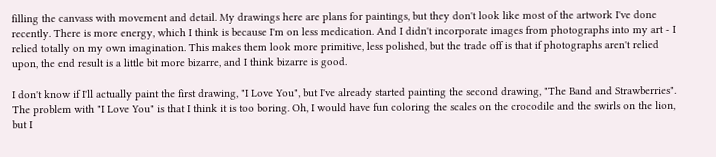filling the canvass with movement and detail. My drawings here are plans for paintings, but they don't look like most of the artwork I've done recently. There is more energy, which I think is because I'm on less medication. And I didn't incorporate images from photographs into my art - I relied totally on my own imagination. This makes them look more primitive, less polished, but the trade off is that if photographs aren't relied upon, the end result is a little bit more bizarre, and I think bizarre is good.

I don't know if I'll actually paint the first drawing, "I Love You", but I've already started painting the second drawing, "The Band and Strawberries". The problem with "I Love You" is that I think it is too boring. Oh, I would have fun coloring the scales on the crocodile and the swirls on the lion, but I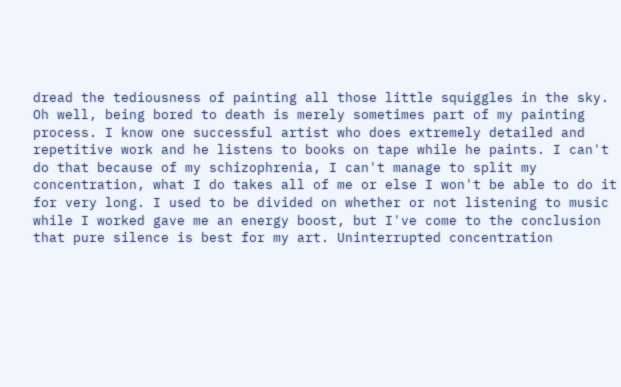dread the tediousness of painting all those little squiggles in the sky. Oh well, being bored to death is merely sometimes part of my painting process. I know one successful artist who does extremely detailed and repetitive work and he listens to books on tape while he paints. I can't do that because of my schizophrenia, I can't manage to split my concentration, what I do takes all of me or else I won't be able to do it for very long. I used to be divided on whether or not listening to music while I worked gave me an energy boost, but I've come to the conclusion that pure silence is best for my art. Uninterrupted concentration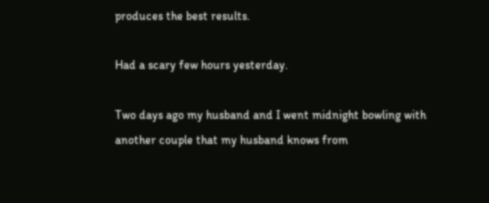produces the best results.

Had a scary few hours yesterday.

Two days ago my husband and I went midnight bowling with another couple that my husband knows from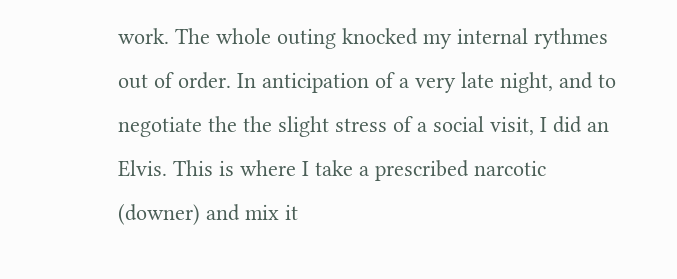work. The whole outing knocked my internal rythmes out of order. In anticipation of a very late night, and to negotiate the the slight stress of a social visit, I did an Elvis. This is where I take a prescribed narcotic (downer) and mix it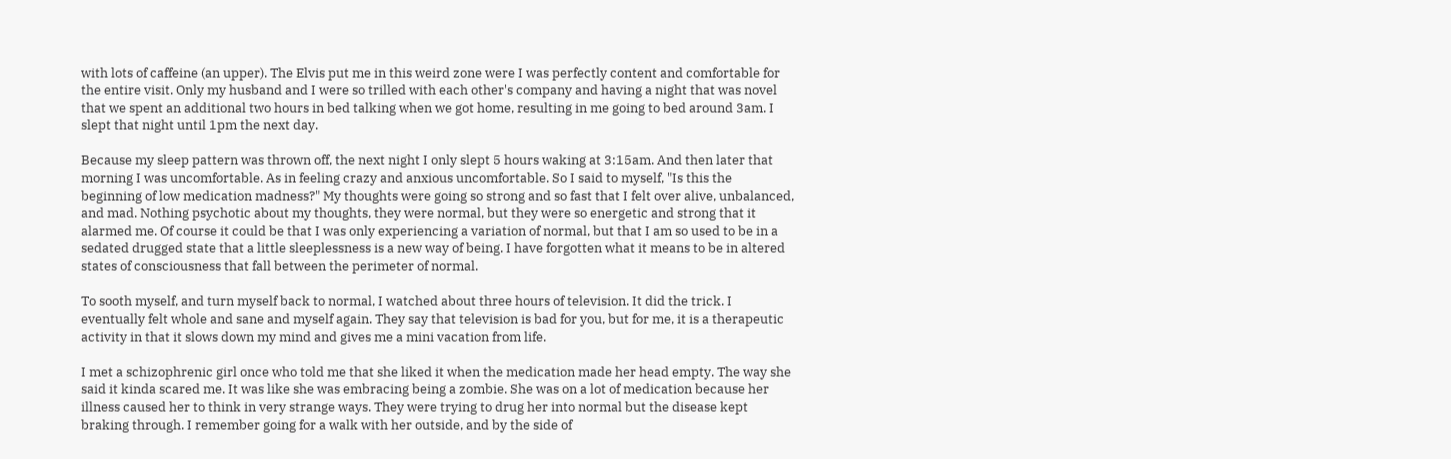with lots of caffeine (an upper). The Elvis put me in this weird zone were I was perfectly content and comfortable for the entire visit. Only my husband and I were so trilled with each other's company and having a night that was novel that we spent an additional two hours in bed talking when we got home, resulting in me going to bed around 3am. I slept that night until 1pm the next day.

Because my sleep pattern was thrown off, the next night I only slept 5 hours waking at 3:15am. And then later that morning I was uncomfortable. As in feeling crazy and anxious uncomfortable. So I said to myself, "Is this the beginning of low medication madness?" My thoughts were going so strong and so fast that I felt over alive, unbalanced, and mad. Nothing psychotic about my thoughts, they were normal, but they were so energetic and strong that it alarmed me. Of course it could be that I was only experiencing a variation of normal, but that I am so used to be in a sedated drugged state that a little sleeplessness is a new way of being. I have forgotten what it means to be in altered states of consciousness that fall between the perimeter of normal.

To sooth myself, and turn myself back to normal, I watched about three hours of television. It did the trick. I eventually felt whole and sane and myself again. They say that television is bad for you, but for me, it is a therapeutic activity in that it slows down my mind and gives me a mini vacation from life.

I met a schizophrenic girl once who told me that she liked it when the medication made her head empty. The way she said it kinda scared me. It was like she was embracing being a zombie. She was on a lot of medication because her illness caused her to think in very strange ways. They were trying to drug her into normal but the disease kept braking through. I remember going for a walk with her outside, and by the side of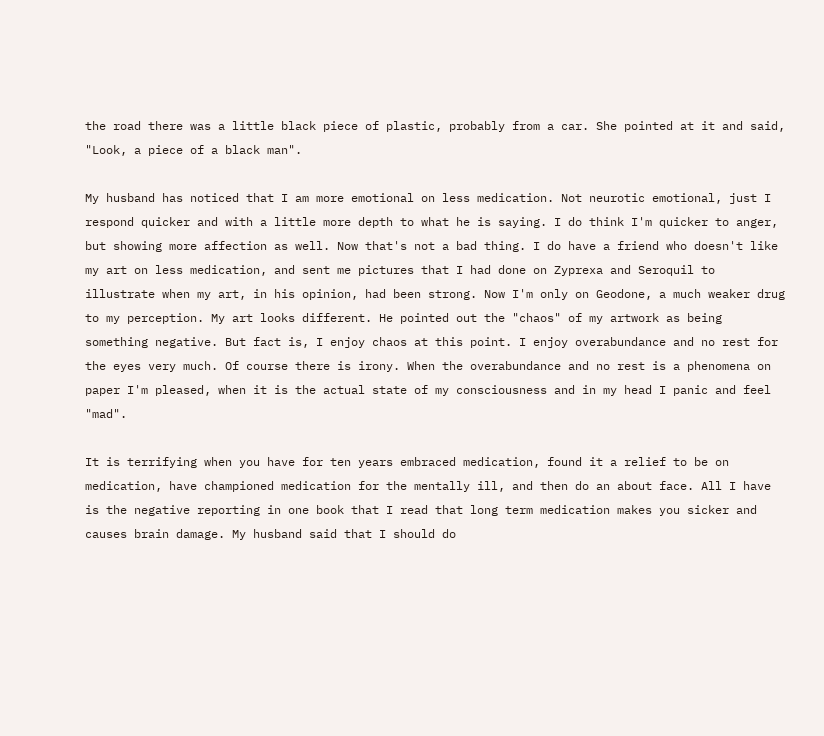the road there was a little black piece of plastic, probably from a car. She pointed at it and said, "Look, a piece of a black man".

My husband has noticed that I am more emotional on less medication. Not neurotic emotional, just I respond quicker and with a little more depth to what he is saying. I do think I'm quicker to anger, but showing more affection as well. Now that's not a bad thing. I do have a friend who doesn't like my art on less medication, and sent me pictures that I had done on Zyprexa and Seroquil to illustrate when my art, in his opinion, had been strong. Now I'm only on Geodone, a much weaker drug to my perception. My art looks different. He pointed out the "chaos" of my artwork as being something negative. But fact is, I enjoy chaos at this point. I enjoy overabundance and no rest for the eyes very much. Of course there is irony. When the overabundance and no rest is a phenomena on paper I'm pleased, when it is the actual state of my consciousness and in my head I panic and feel "mad".

It is terrifying when you have for ten years embraced medication, found it a relief to be on medication, have championed medication for the mentally ill, and then do an about face. All I have is the negative reporting in one book that I read that long term medication makes you sicker and causes brain damage. My husband said that I should do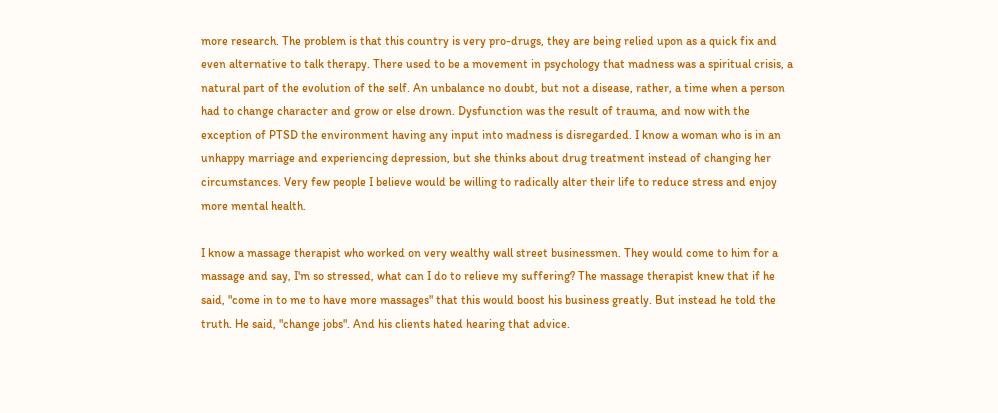more research. The problem is that this country is very pro-drugs, they are being relied upon as a quick fix and even alternative to talk therapy. There used to be a movement in psychology that madness was a spiritual crisis, a natural part of the evolution of the self. An unbalance no doubt, but not a disease, rather, a time when a person had to change character and grow or else drown. Dysfunction was the result of trauma, and now with the exception of PTSD the environment having any input into madness is disregarded. I know a woman who is in an unhappy marriage and experiencing depression, but she thinks about drug treatment instead of changing her circumstances. Very few people I believe would be willing to radically alter their life to reduce stress and enjoy more mental health.

I know a massage therapist who worked on very wealthy wall street businessmen. They would come to him for a massage and say, I'm so stressed, what can I do to relieve my suffering? The massage therapist knew that if he said, "come in to me to have more massages" that this would boost his business greatly. But instead he told the truth. He said, "change jobs". And his clients hated hearing that advice.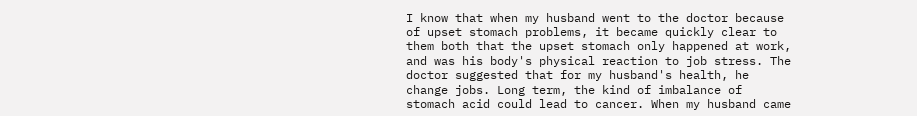I know that when my husband went to the doctor because of upset stomach problems, it became quickly clear to them both that the upset stomach only happened at work, and was his body's physical reaction to job stress. The doctor suggested that for my husband's health, he change jobs. Long term, the kind of imbalance of stomach acid could lead to cancer. When my husband came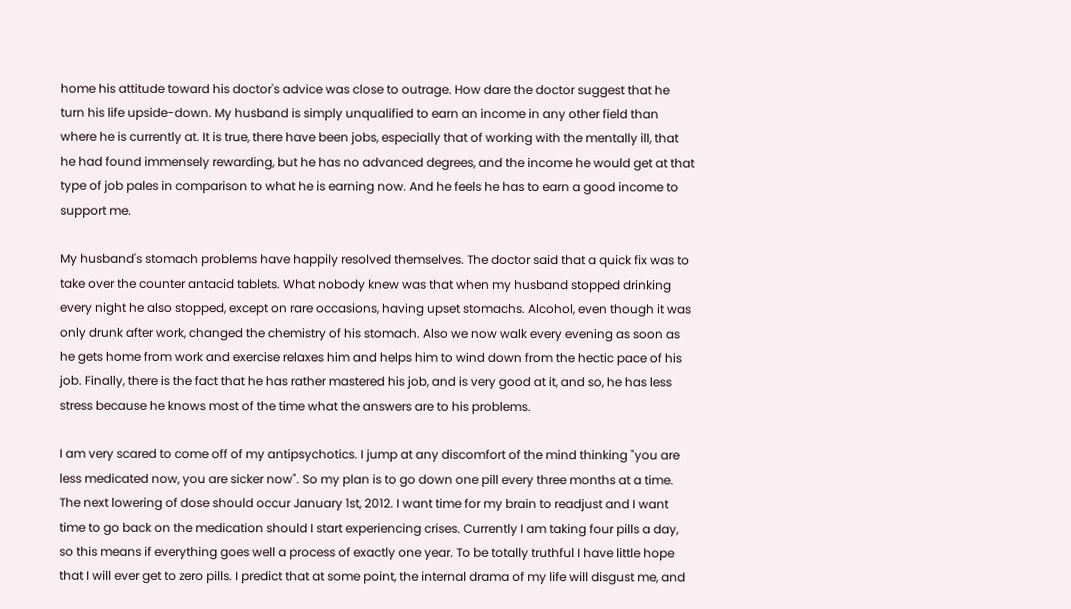home his attitude toward his doctor's advice was close to outrage. How dare the doctor suggest that he turn his life upside-down. My husband is simply unqualified to earn an income in any other field than where he is currently at. It is true, there have been jobs, especially that of working with the mentally ill, that he had found immensely rewarding, but he has no advanced degrees, and the income he would get at that type of job pales in comparison to what he is earning now. And he feels he has to earn a good income to support me.

My husband's stomach problems have happily resolved themselves. The doctor said that a quick fix was to take over the counter antacid tablets. What nobody knew was that when my husband stopped drinking every night he also stopped, except on rare occasions, having upset stomachs. Alcohol, even though it was only drunk after work, changed the chemistry of his stomach. Also we now walk every evening as soon as he gets home from work and exercise relaxes him and helps him to wind down from the hectic pace of his job. Finally, there is the fact that he has rather mastered his job, and is very good at it, and so, he has less stress because he knows most of the time what the answers are to his problems.

I am very scared to come off of my antipsychotics. I jump at any discomfort of the mind thinking "you are less medicated now, you are sicker now". So my plan is to go down one pill every three months at a time. The next lowering of dose should occur January 1st, 2012. I want time for my brain to readjust and I want time to go back on the medication should I start experiencing crises. Currently I am taking four pills a day, so this means if everything goes well a process of exactly one year. To be totally truthful I have little hope that I will ever get to zero pills. I predict that at some point, the internal drama of my life will disgust me, and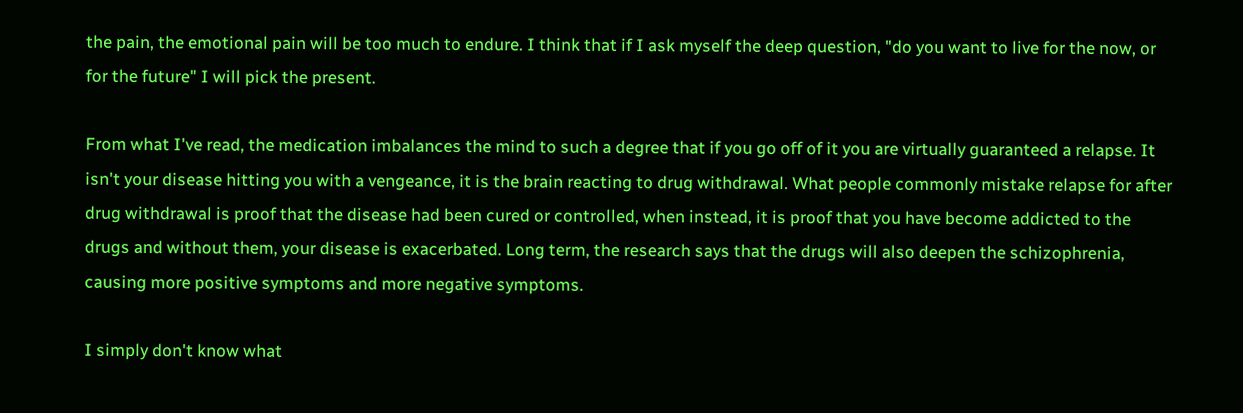the pain, the emotional pain will be too much to endure. I think that if I ask myself the deep question, "do you want to live for the now, or for the future" I will pick the present.

From what I've read, the medication imbalances the mind to such a degree that if you go off of it you are virtually guaranteed a relapse. It isn't your disease hitting you with a vengeance, it is the brain reacting to drug withdrawal. What people commonly mistake relapse for after drug withdrawal is proof that the disease had been cured or controlled, when instead, it is proof that you have become addicted to the drugs and without them, your disease is exacerbated. Long term, the research says that the drugs will also deepen the schizophrenia, causing more positive symptoms and more negative symptoms.

I simply don't know what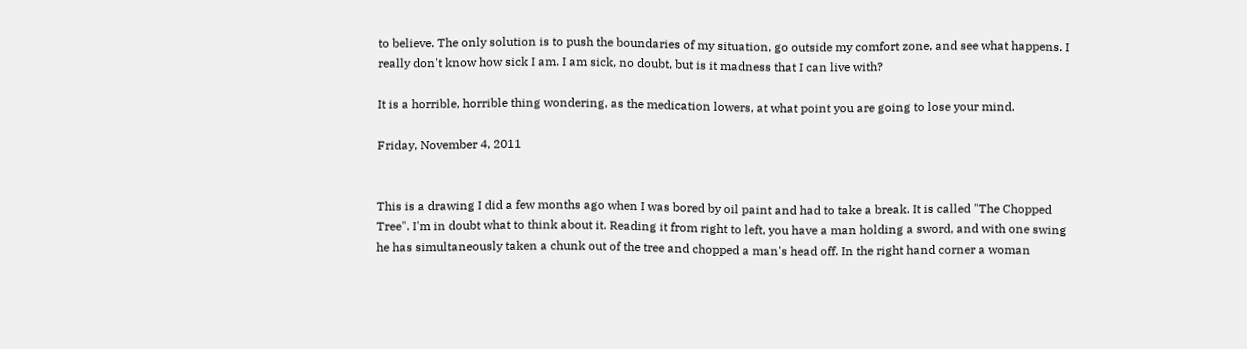to believe. The only solution is to push the boundaries of my situation, go outside my comfort zone, and see what happens. I really don't know how sick I am. I am sick, no doubt, but is it madness that I can live with?

It is a horrible, horrible thing wondering, as the medication lowers, at what point you are going to lose your mind.

Friday, November 4, 2011


This is a drawing I did a few months ago when I was bored by oil paint and had to take a break. It is called "The Chopped Tree". I'm in doubt what to think about it. Reading it from right to left, you have a man holding a sword, and with one swing he has simultaneously taken a chunk out of the tree and chopped a man's head off. In the right hand corner a woman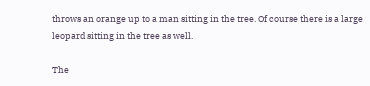throws an orange up to a man sitting in the tree. Of course there is a large leopard sitting in the tree as well.

The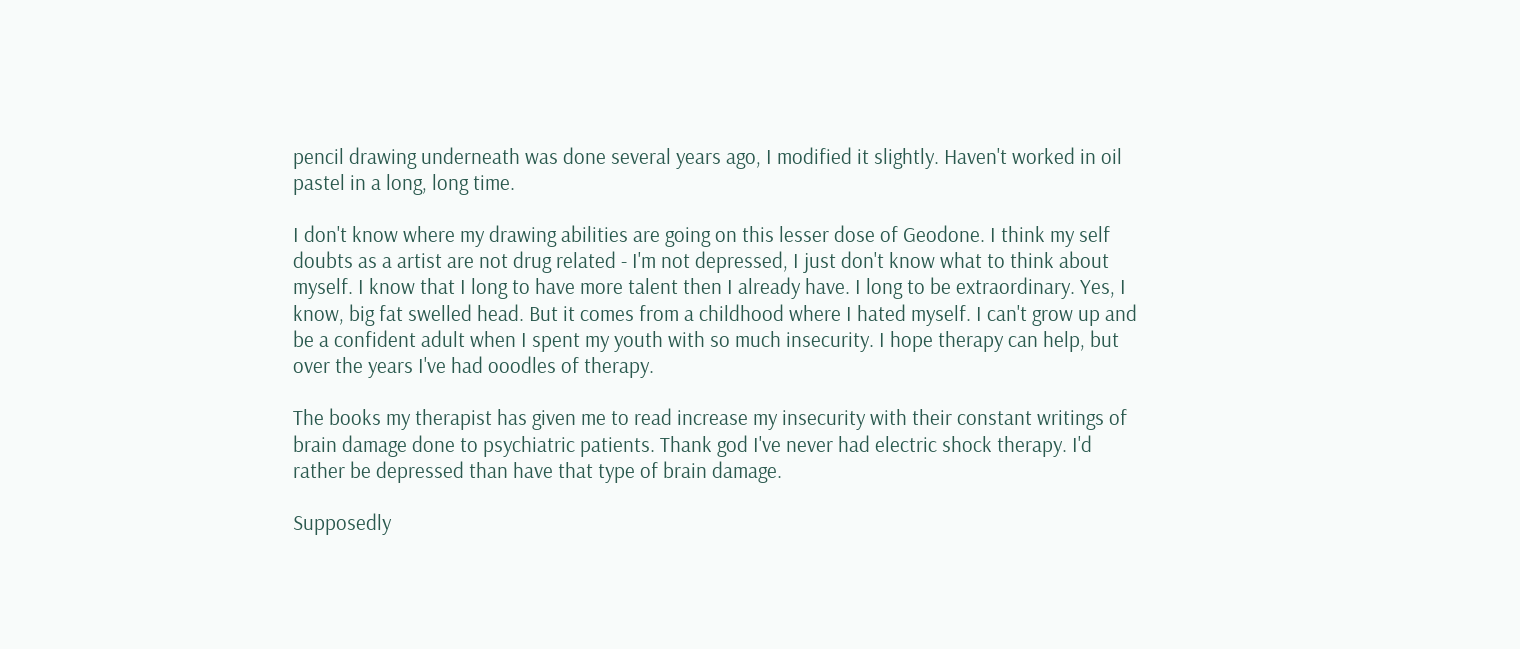pencil drawing underneath was done several years ago, I modified it slightly. Haven't worked in oil pastel in a long, long time.

I don't know where my drawing abilities are going on this lesser dose of Geodone. I think my self doubts as a artist are not drug related - I'm not depressed, I just don't know what to think about myself. I know that I long to have more talent then I already have. I long to be extraordinary. Yes, I know, big fat swelled head. But it comes from a childhood where I hated myself. I can't grow up and be a confident adult when I spent my youth with so much insecurity. I hope therapy can help, but over the years I've had ooodles of therapy.

The books my therapist has given me to read increase my insecurity with their constant writings of brain damage done to psychiatric patients. Thank god I've never had electric shock therapy. I'd rather be depressed than have that type of brain damage.

Supposedly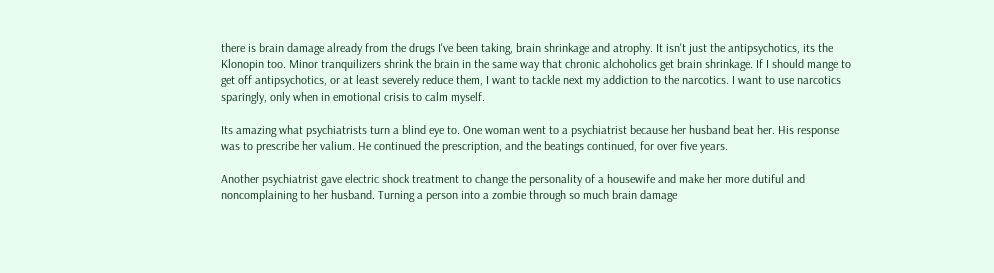there is brain damage already from the drugs I've been taking, brain shrinkage and atrophy. It isn't just the antipsychotics, its the Klonopin too. Minor tranquilizers shrink the brain in the same way that chronic alchoholics get brain shrinkage. If I should mange to get off antipsychotics, or at least severely reduce them, I want to tackle next my addiction to the narcotics. I want to use narcotics sparingly, only when in emotional crisis to calm myself.

Its amazing what psychiatrists turn a blind eye to. One woman went to a psychiatrist because her husband beat her. His response was to prescribe her valium. He continued the prescription, and the beatings continued, for over five years.

Another psychiatrist gave electric shock treatment to change the personality of a housewife and make her more dutiful and noncomplaining to her husband. Turning a person into a zombie through so much brain damage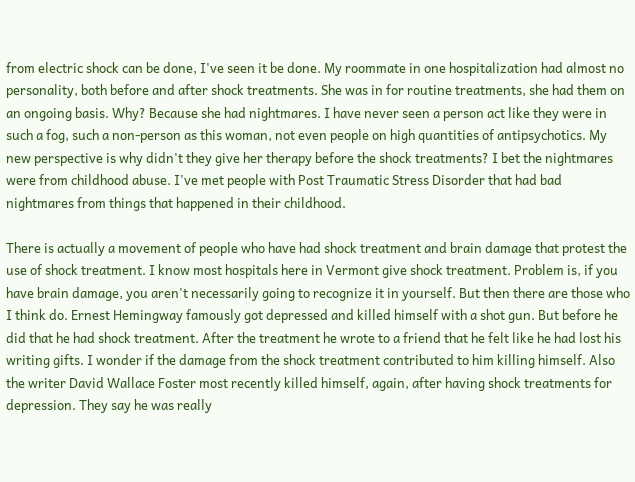from electric shock can be done, I've seen it be done. My roommate in one hospitalization had almost no personality, both before and after shock treatments. She was in for routine treatments, she had them on an ongoing basis. Why? Because she had nightmares. I have never seen a person act like they were in such a fog, such a non-person as this woman, not even people on high quantities of antipsychotics. My new perspective is why didn't they give her therapy before the shock treatments? I bet the nightmares were from childhood abuse. I've met people with Post Traumatic Stress Disorder that had bad nightmares from things that happened in their childhood.

There is actually a movement of people who have had shock treatment and brain damage that protest the use of shock treatment. I know most hospitals here in Vermont give shock treatment. Problem is, if you have brain damage, you aren't necessarily going to recognize it in yourself. But then there are those who I think do. Ernest Hemingway famously got depressed and killed himself with a shot gun. But before he did that he had shock treatment. After the treatment he wrote to a friend that he felt like he had lost his writing gifts. I wonder if the damage from the shock treatment contributed to him killing himself. Also the writer David Wallace Foster most recently killed himself, again, after having shock treatments for depression. They say he was really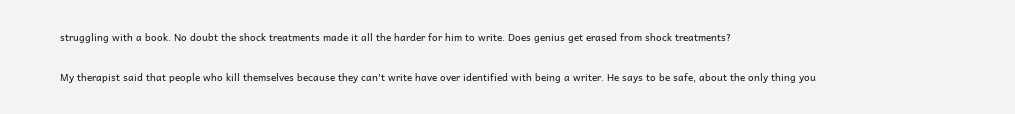struggling with a book. No doubt the shock treatments made it all the harder for him to write. Does genius get erased from shock treatments?

My therapist said that people who kill themselves because they can't write have over identified with being a writer. He says to be safe, about the only thing you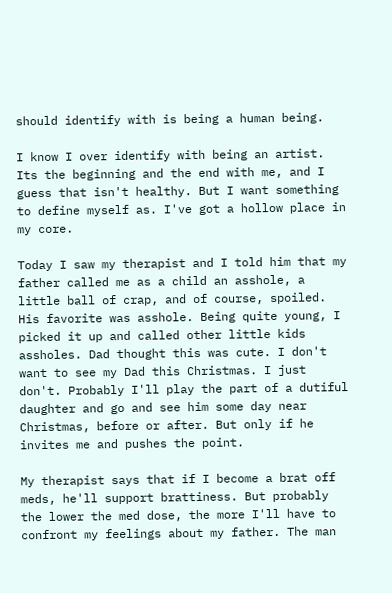should identify with is being a human being.

I know I over identify with being an artist. Its the beginning and the end with me, and I guess that isn't healthy. But I want something to define myself as. I've got a hollow place in my core.

Today I saw my therapist and I told him that my father called me as a child an asshole, a little ball of crap, and of course, spoiled. His favorite was asshole. Being quite young, I picked it up and called other little kids assholes. Dad thought this was cute. I don't want to see my Dad this Christmas. I just don't. Probably I'll play the part of a dutiful daughter and go and see him some day near Christmas, before or after. But only if he invites me and pushes the point.

My therapist says that if I become a brat off meds, he'll support brattiness. But probably the lower the med dose, the more I'll have to confront my feelings about my father. The man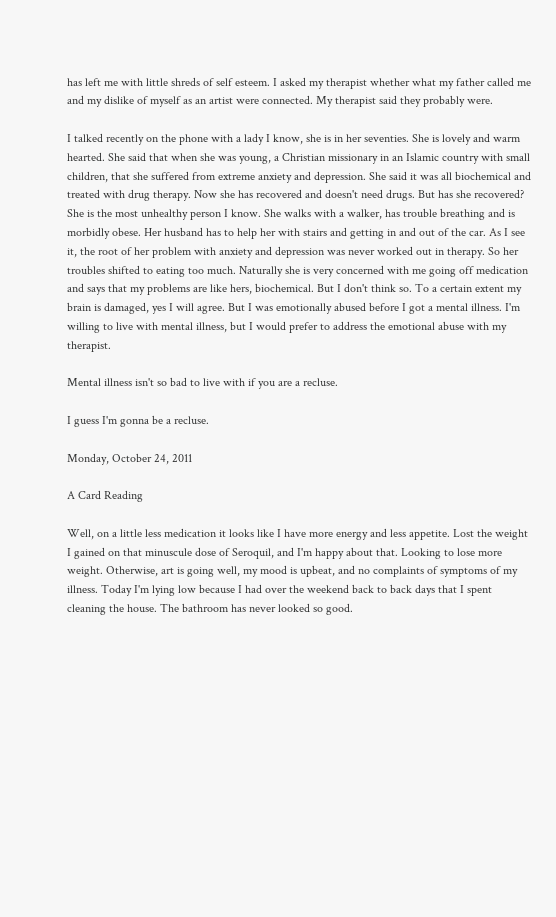has left me with little shreds of self esteem. I asked my therapist whether what my father called me and my dislike of myself as an artist were connected. My therapist said they probably were.

I talked recently on the phone with a lady I know, she is in her seventies. She is lovely and warm hearted. She said that when she was young, a Christian missionary in an Islamic country with small children, that she suffered from extreme anxiety and depression. She said it was all biochemical and treated with drug therapy. Now she has recovered and doesn't need drugs. But has she recovered? She is the most unhealthy person I know. She walks with a walker, has trouble breathing and is morbidly obese. Her husband has to help her with stairs and getting in and out of the car. As I see it, the root of her problem with anxiety and depression was never worked out in therapy. So her troubles shifted to eating too much. Naturally she is very concerned with me going off medication and says that my problems are like hers, biochemical. But I don't think so. To a certain extent my brain is damaged, yes I will agree. But I was emotionally abused before I got a mental illness. I'm willing to live with mental illness, but I would prefer to address the emotional abuse with my therapist.

Mental illness isn't so bad to live with if you are a recluse.

I guess I'm gonna be a recluse.

Monday, October 24, 2011

A Card Reading

Well, on a little less medication it looks like I have more energy and less appetite. Lost the weight I gained on that minuscule dose of Seroquil, and I'm happy about that. Looking to lose more weight. Otherwise, art is going well, my mood is upbeat, and no complaints of symptoms of my illness. Today I'm lying low because I had over the weekend back to back days that I spent cleaning the house. The bathroom has never looked so good.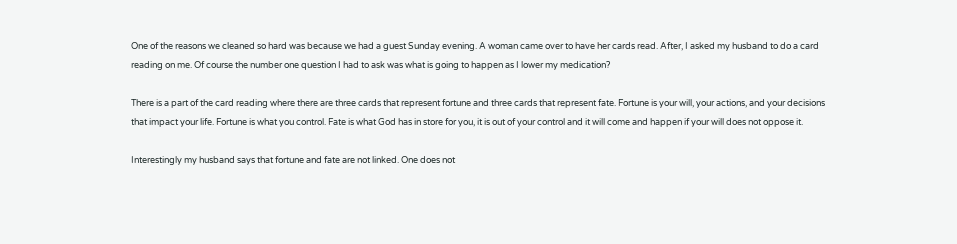One of the reasons we cleaned so hard was because we had a guest Sunday evening. A woman came over to have her cards read. After, I asked my husband to do a card reading on me. Of course the number one question I had to ask was what is going to happen as I lower my medication?

There is a part of the card reading where there are three cards that represent fortune and three cards that represent fate. Fortune is your will, your actions, and your decisions that impact your life. Fortune is what you control. Fate is what God has in store for you, it is out of your control and it will come and happen if your will does not oppose it.

Interestingly my husband says that fortune and fate are not linked. One does not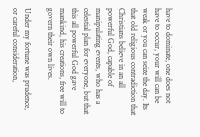have to dominate, one does not have to occur, your will can be weak or you can seize the day. Its that old religious contradiction that Christians believe in an all powerful God, capable of manipulating events, who has a celestial plan for everyone, but that this all powerful God gave mankind, his creations, free will to govern their own lives.

Under my fortune was prudence, or careful consideration,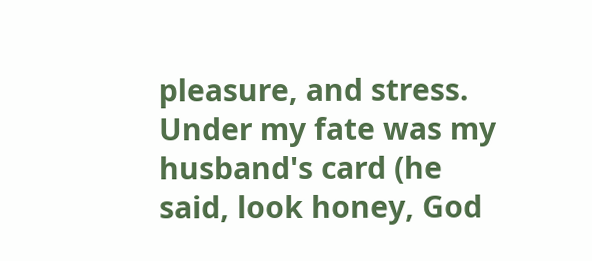pleasure, and stress. Under my fate was my husband's card (he said, look honey, God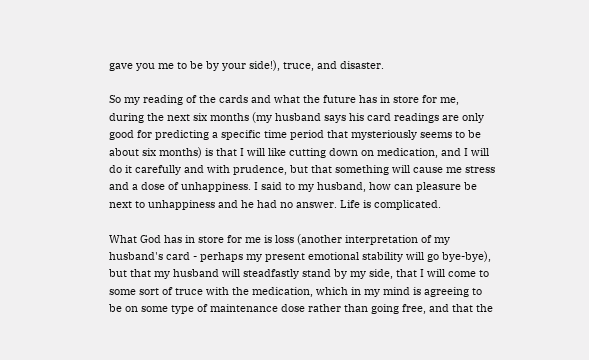gave you me to be by your side!), truce, and disaster.

So my reading of the cards and what the future has in store for me, during the next six months (my husband says his card readings are only good for predicting a specific time period that mysteriously seems to be about six months) is that I will like cutting down on medication, and I will do it carefully and with prudence, but that something will cause me stress and a dose of unhappiness. I said to my husband, how can pleasure be next to unhappiness and he had no answer. Life is complicated.

What God has in store for me is loss (another interpretation of my husband's card - perhaps my present emotional stability will go bye-bye), but that my husband will steadfastly stand by my side, that I will come to some sort of truce with the medication, which in my mind is agreeing to be on some type of maintenance dose rather than going free, and that the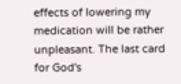effects of lowering my medication will be rather unpleasant. The last card for God's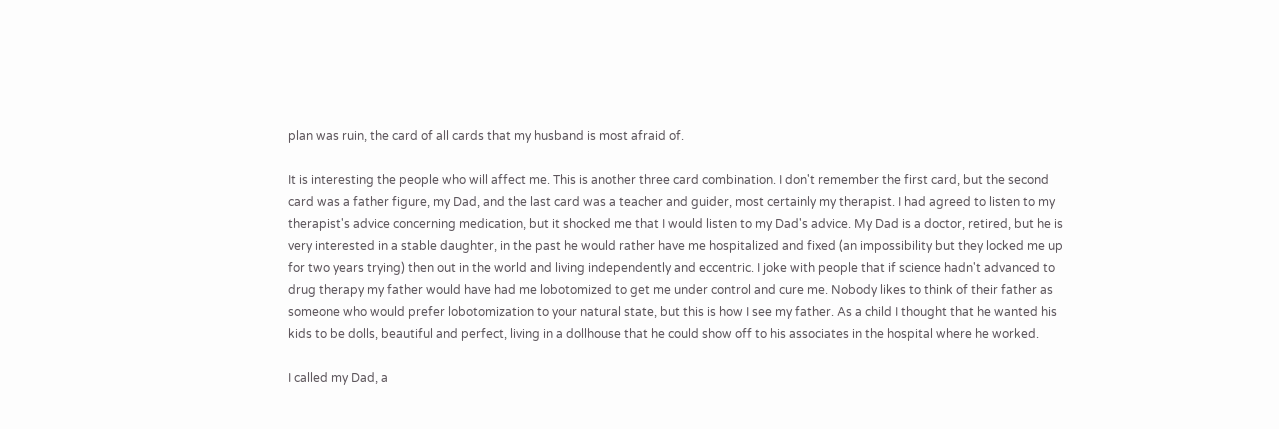plan was ruin, the card of all cards that my husband is most afraid of.

It is interesting the people who will affect me. This is another three card combination. I don't remember the first card, but the second card was a father figure, my Dad, and the last card was a teacher and guider, most certainly my therapist. I had agreed to listen to my therapist's advice concerning medication, but it shocked me that I would listen to my Dad's advice. My Dad is a doctor, retired, but he is very interested in a stable daughter, in the past he would rather have me hospitalized and fixed (an impossibility but they locked me up for two years trying) then out in the world and living independently and eccentric. I joke with people that if science hadn't advanced to drug therapy my father would have had me lobotomized to get me under control and cure me. Nobody likes to think of their father as someone who would prefer lobotomization to your natural state, but this is how I see my father. As a child I thought that he wanted his kids to be dolls, beautiful and perfect, living in a dollhouse that he could show off to his associates in the hospital where he worked.

I called my Dad, a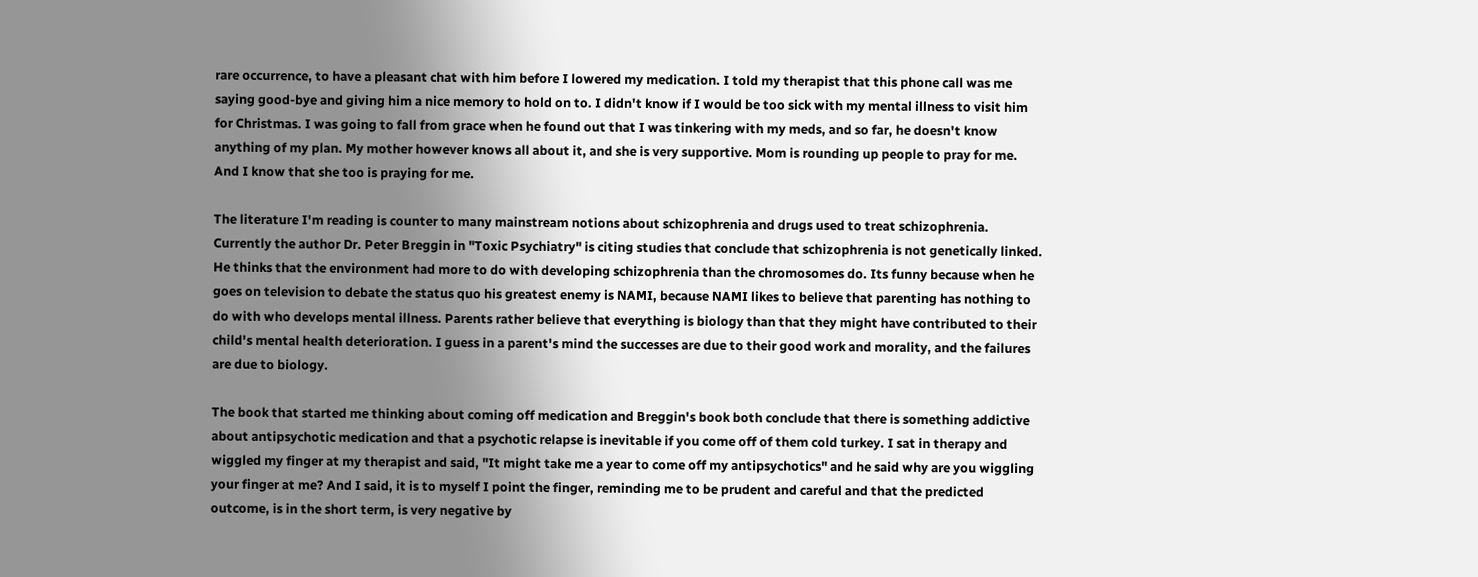rare occurrence, to have a pleasant chat with him before I lowered my medication. I told my therapist that this phone call was me saying good-bye and giving him a nice memory to hold on to. I didn't know if I would be too sick with my mental illness to visit him for Christmas. I was going to fall from grace when he found out that I was tinkering with my meds, and so far, he doesn't know anything of my plan. My mother however knows all about it, and she is very supportive. Mom is rounding up people to pray for me. And I know that she too is praying for me.

The literature I'm reading is counter to many mainstream notions about schizophrenia and drugs used to treat schizophrenia. Currently the author Dr. Peter Breggin in "Toxic Psychiatry" is citing studies that conclude that schizophrenia is not genetically linked. He thinks that the environment had more to do with developing schizophrenia than the chromosomes do. Its funny because when he goes on television to debate the status quo his greatest enemy is NAMI, because NAMI likes to believe that parenting has nothing to do with who develops mental illness. Parents rather believe that everything is biology than that they might have contributed to their child's mental health deterioration. I guess in a parent's mind the successes are due to their good work and morality, and the failures are due to biology.

The book that started me thinking about coming off medication and Breggin's book both conclude that there is something addictive about antipsychotic medication and that a psychotic relapse is inevitable if you come off of them cold turkey. I sat in therapy and wiggled my finger at my therapist and said, "It might take me a year to come off my antipsychotics" and he said why are you wiggling your finger at me? And I said, it is to myself I point the finger, reminding me to be prudent and careful and that the predicted outcome, is in the short term, is very negative by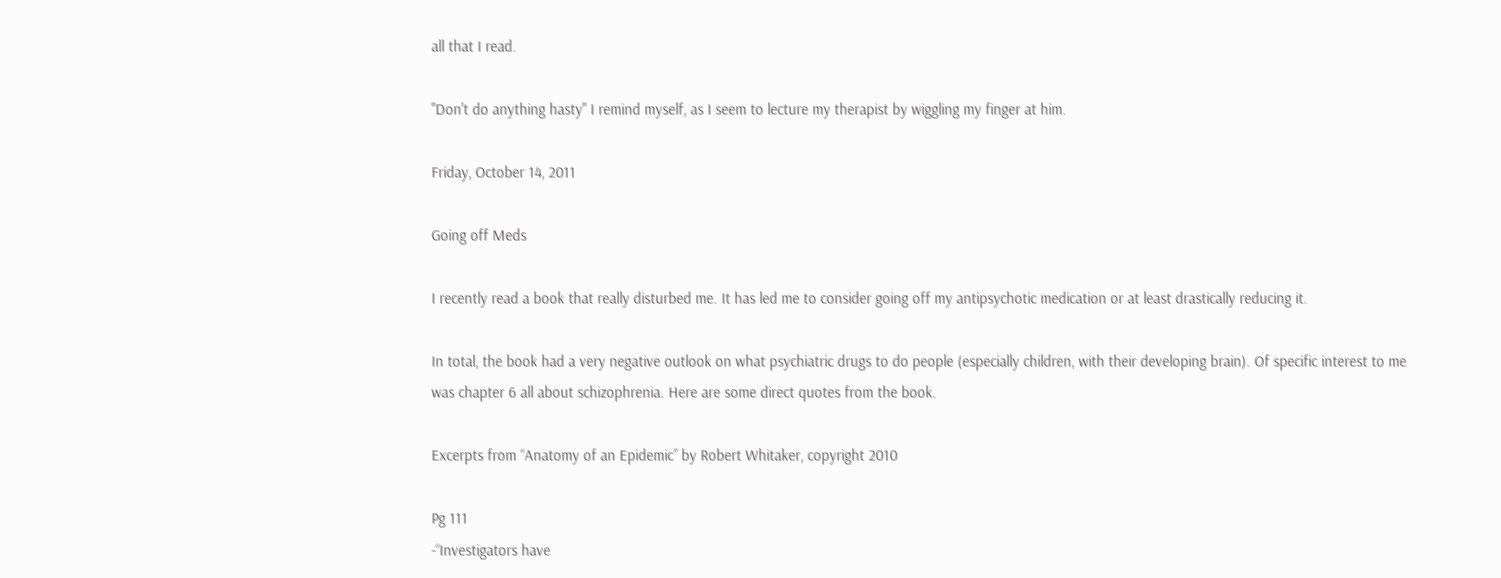all that I read.

"Don't do anything hasty" I remind myself, as I seem to lecture my therapist by wiggling my finger at him.

Friday, October 14, 2011

Going off Meds

I recently read a book that really disturbed me. It has led me to consider going off my antipsychotic medication or at least drastically reducing it.

In total, the book had a very negative outlook on what psychiatric drugs to do people (especially children, with their developing brain). Of specific interest to me was chapter 6 all about schizophrenia. Here are some direct quotes from the book.

Excerpts from “Anatomy of an Epidemic” by Robert Whitaker, copyright 2010

Pg 111
-“Investigators have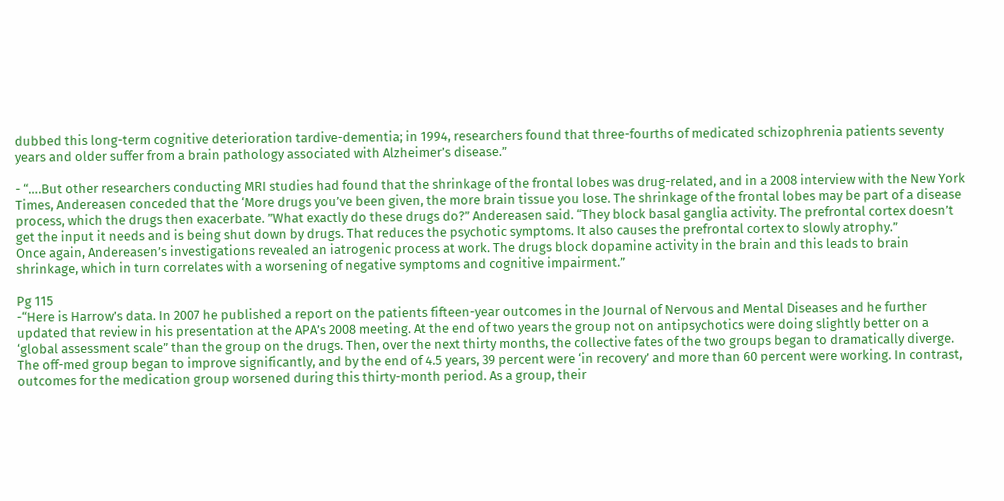dubbed this long-term cognitive deterioration tardive-dementia; in 1994, researchers found that three-fourths of medicated schizophrenia patients seventy years and older suffer from a brain pathology associated with Alzheimer’s disease.”

- “….But other researchers conducting MRI studies had found that the shrinkage of the frontal lobes was drug-related, and in a 2008 interview with the New York Times, Andereasen conceded that the ‘More drugs you’ve been given, the more brain tissue you lose. The shrinkage of the frontal lobes may be part of a disease process, which the drugs then exacerbate. ”What exactly do these drugs do?” Andereasen said. “They block basal ganglia activity. The prefrontal cortex doesn’t get the input it needs and is being shut down by drugs. That reduces the psychotic symptoms. It also causes the prefrontal cortex to slowly atrophy.”
Once again, Andereasen’s investigations revealed an iatrogenic process at work. The drugs block dopamine activity in the brain and this leads to brain shrinkage, which in turn correlates with a worsening of negative symptoms and cognitive impairment.”

Pg 115
-“Here is Harrow’s data. In 2007 he published a report on the patients fifteen-year outcomes in the Journal of Nervous and Mental Diseases and he further updated that review in his presentation at the APA’s 2008 meeting. At the end of two years the group not on antipsychotics were doing slightly better on a ‘global assessment scale” than the group on the drugs. Then, over the next thirty months, the collective fates of the two groups began to dramatically diverge. The off-med group began to improve significantly, and by the end of 4.5 years, 39 percent were ‘in recovery’ and more than 60 percent were working. In contrast, outcomes for the medication group worsened during this thirty-month period. As a group, their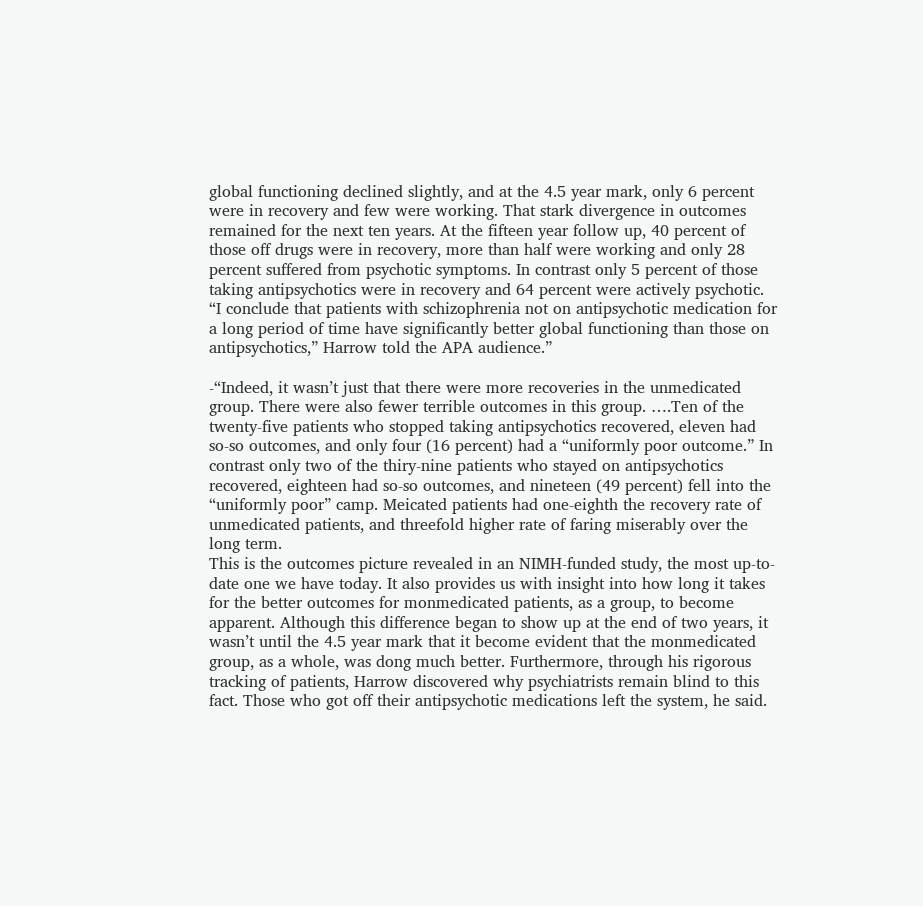global functioning declined slightly, and at the 4.5 year mark, only 6 percent were in recovery and few were working. That stark divergence in outcomes remained for the next ten years. At the fifteen year follow up, 40 percent of those off drugs were in recovery, more than half were working and only 28 percent suffered from psychotic symptoms. In contrast only 5 percent of those taking antipsychotics were in recovery and 64 percent were actively psychotic. “I conclude that patients with schizophrenia not on antipsychotic medication for a long period of time have significantly better global functioning than those on antipsychotics,” Harrow told the APA audience.”

-“Indeed, it wasn’t just that there were more recoveries in the unmedicated group. There were also fewer terrible outcomes in this group. ….Ten of the twenty-five patients who stopped taking antipsychotics recovered, eleven had so-so outcomes, and only four (16 percent) had a “uniformly poor outcome.” In contrast only two of the thiry-nine patients who stayed on antipsychotics recovered, eighteen had so-so outcomes, and nineteen (49 percent) fell into the “uniformly poor” camp. Meicated patients had one-eighth the recovery rate of unmedicated patients, and threefold higher rate of faring miserably over the long term.
This is the outcomes picture revealed in an NIMH-funded study, the most up-to-date one we have today. It also provides us with insight into how long it takes for the better outcomes for monmedicated patients, as a group, to become apparent. Although this difference began to show up at the end of two years, it wasn’t until the 4.5 year mark that it become evident that the monmedicated group, as a whole, was dong much better. Furthermore, through his rigorous tracking of patients, Harrow discovered why psychiatrists remain blind to this fact. Those who got off their antipsychotic medications left the system, he said.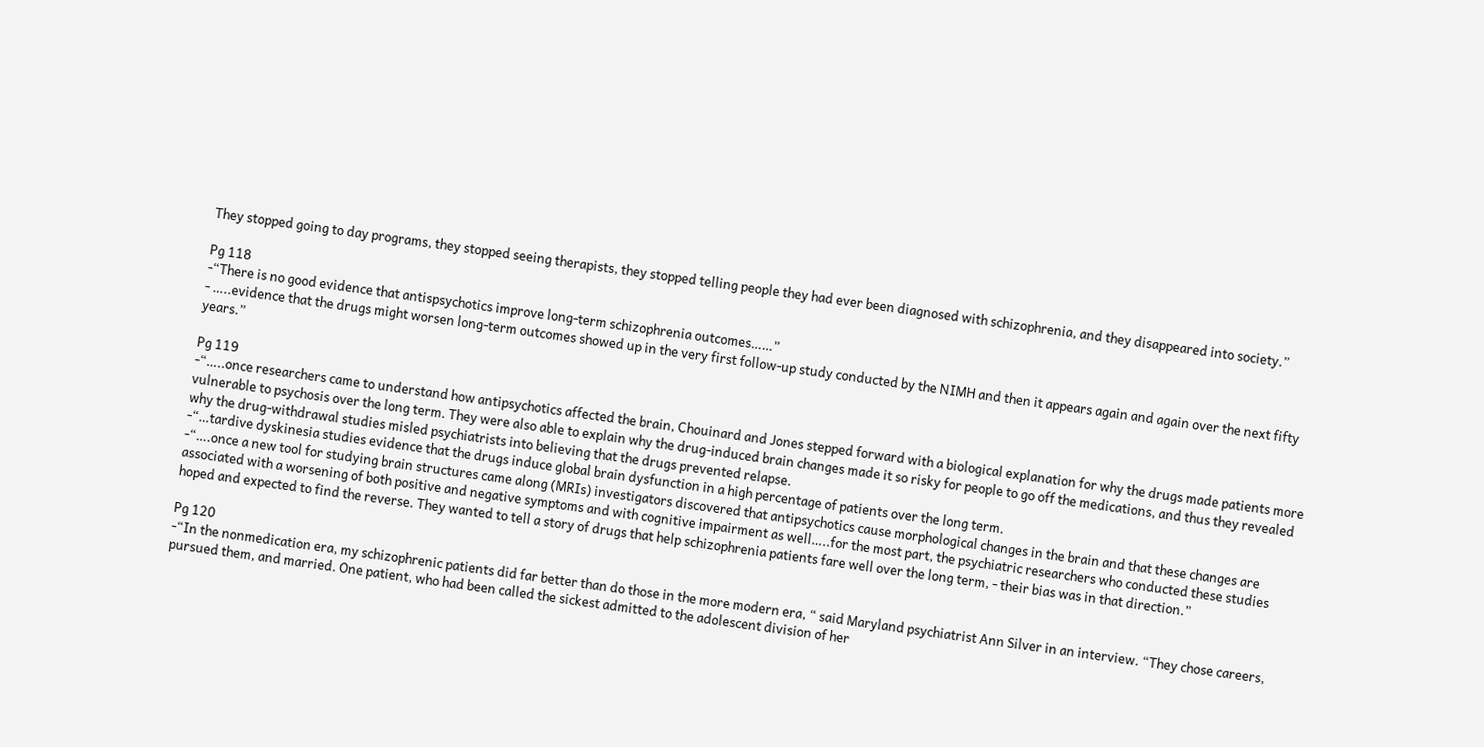They stopped going to day programs, they stopped seeing therapists, they stopped telling people they had ever been diagnosed with schizophrenia, and they disappeared into society.”

Pg 118
-“There is no good evidence that antispsychotics improve long-term schizophrenia outcomes……”
- …..evidence that the drugs might worsen long-term outcomes showed up in the very first follow-up study conducted by the NIMH and then it appears again and again over the next fifty years.”

Pg 119
-“…..once researchers came to understand how antipsychotics affected the brain, Chouinard and Jones stepped forward with a biological explanation for why the drugs made patients more vulnerable to psychosis over the long term. They were also able to explain why the drug-induced brain changes made it so risky for people to go off the medications, and thus they revealed why the drug-withdrawal studies misled psychiatrists into believing that the drugs prevented relapse.
-“…tardive dyskinesia studies evidence that the drugs induce global brain dysfunction in a high percentage of patients over the long term.
-“….once a new tool for studying brain structures came along (MRIs) investigators discovered that antipsychotics cause morphological changes in the brain and that these changes are associated with a worsening of both positive and negative symptoms and with cognitive impairment as well…..for the most part, the psychiatric researchers who conducted these studies hoped and expected to find the reverse. They wanted to tell a story of drugs that help schizophrenia patients fare well over the long term, - their bias was in that direction.”

Pg 120
-“In the nonmedication era, my schizophrenic patients did far better than do those in the more modern era, “ said Maryland psychiatrist Ann Silver in an interview. “They chose careers, pursued them, and married. One patient, who had been called the sickest admitted to the adolescent division of her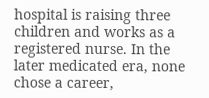hospital is raising three children and works as a registered nurse. In the later medicated era, none chose a career,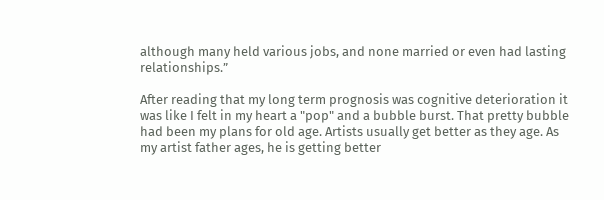although many held various jobs, and none married or even had lasting relationships.”

After reading that my long term prognosis was cognitive deterioration it was like I felt in my heart a "pop" and a bubble burst. That pretty bubble had been my plans for old age. Artists usually get better as they age. As my artist father ages, he is getting better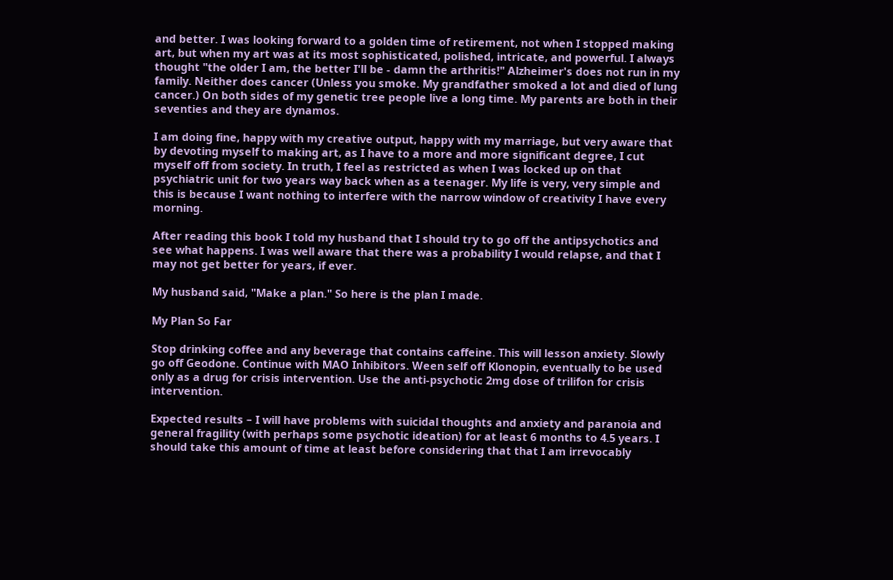and better. I was looking forward to a golden time of retirement, not when I stopped making art, but when my art was at its most sophisticated, polished, intricate, and powerful. I always thought "the older I am, the better I'll be - damn the arthritis!" Alzheimer's does not run in my family. Neither does cancer (Unless you smoke. My grandfather smoked a lot and died of lung cancer.) On both sides of my genetic tree people live a long time. My parents are both in their seventies and they are dynamos.

I am doing fine, happy with my creative output, happy with my marriage, but very aware that by devoting myself to making art, as I have to a more and more significant degree, I cut myself off from society. In truth, I feel as restricted as when I was locked up on that psychiatric unit for two years way back when as a teenager. My life is very, very simple and this is because I want nothing to interfere with the narrow window of creativity I have every morning.

After reading this book I told my husband that I should try to go off the antipsychotics and see what happens. I was well aware that there was a probability I would relapse, and that I may not get better for years, if ever.

My husband said, "Make a plan." So here is the plan I made.

My Plan So Far

Stop drinking coffee and any beverage that contains caffeine. This will lesson anxiety. Slowly go off Geodone. Continue with MAO Inhibitors. Ween self off Klonopin, eventually to be used only as a drug for crisis intervention. Use the anti-psychotic 2mg dose of trilifon for crisis intervention.

Expected results – I will have problems with suicidal thoughts and anxiety and paranoia and general fragility (with perhaps some psychotic ideation) for at least 6 months to 4.5 years. I should take this amount of time at least before considering that that I am irrevocably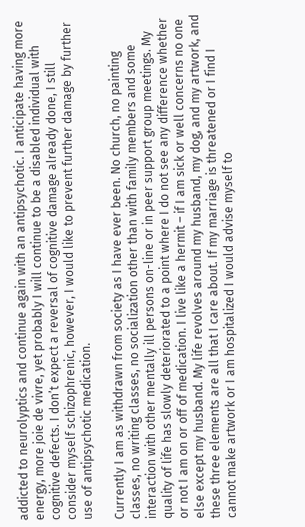addicted to neurolyptics and continue again with an antipsychotic. I anticipate having more energy, more joie de vivre, yet probably I will continue to be a disabled individual with cognitive defects. I don’t expect a reversal of cognitive damage already done, I still consider myself schizophrenic, however, I would like to prevent further damage by further use of antipsychotic medication.

Currently I am as withdrawn from society as I have ever been. No church, no painting classes, no writing classes, no socialization other than with family members and some interaction with other mentally ill persons on-line or in peer support group meetings. My quality of life has slowly deteriorated to a point where I do not see any difference whether or not I am on or off of medication. I live like a hermit – if I am sick or well concerns no one else except my husband. My life revolves around my husband, my dog, and my artwork, and these three elements are all that I care about. If my marriage is threatened or I find I cannot make artwork or I am hospitalized I would advise myself to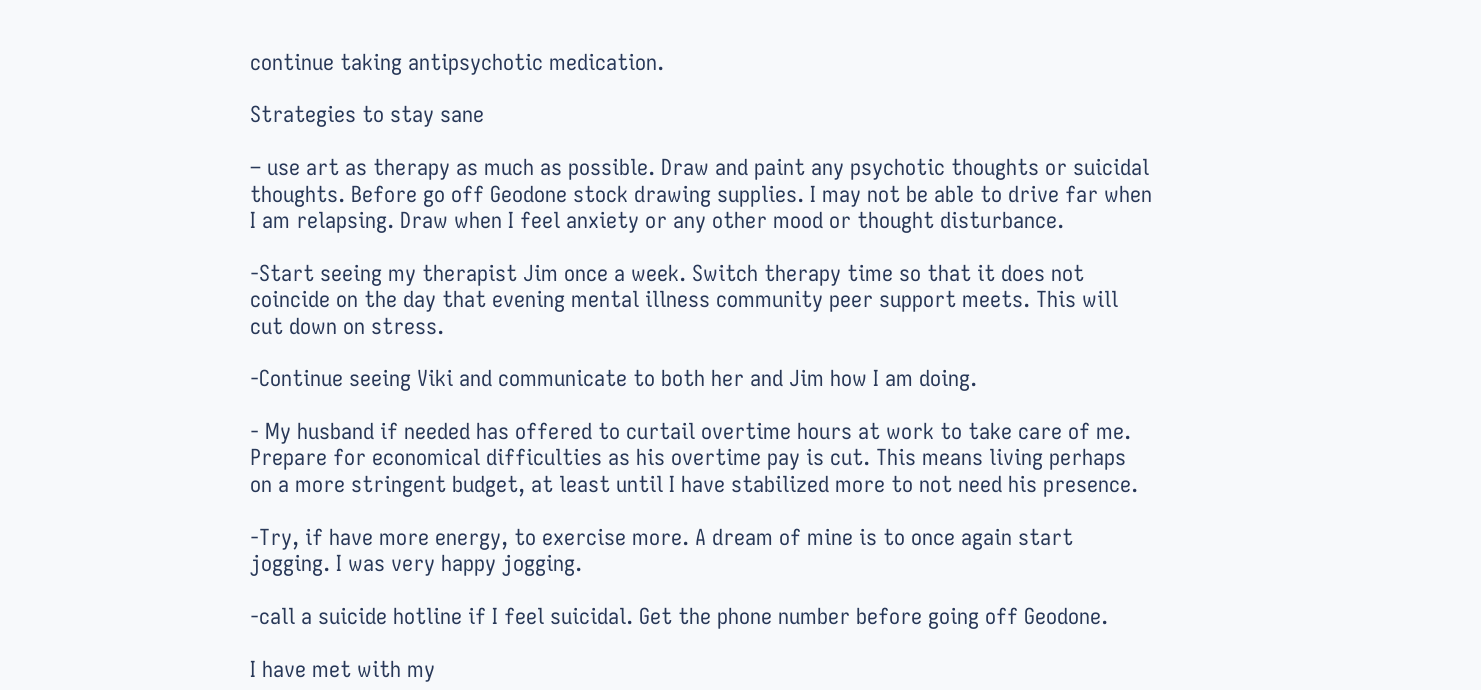continue taking antipsychotic medication.

Strategies to stay sane

– use art as therapy as much as possible. Draw and paint any psychotic thoughts or suicidal thoughts. Before go off Geodone stock drawing supplies. I may not be able to drive far when I am relapsing. Draw when I feel anxiety or any other mood or thought disturbance.

-Start seeing my therapist Jim once a week. Switch therapy time so that it does not coincide on the day that evening mental illness community peer support meets. This will cut down on stress.

-Continue seeing Viki and communicate to both her and Jim how I am doing.

- My husband if needed has offered to curtail overtime hours at work to take care of me. Prepare for economical difficulties as his overtime pay is cut. This means living perhaps on a more stringent budget, at least until I have stabilized more to not need his presence.

-Try, if have more energy, to exercise more. A dream of mine is to once again start jogging. I was very happy jogging.

-call a suicide hotline if I feel suicidal. Get the phone number before going off Geodone.

I have met with my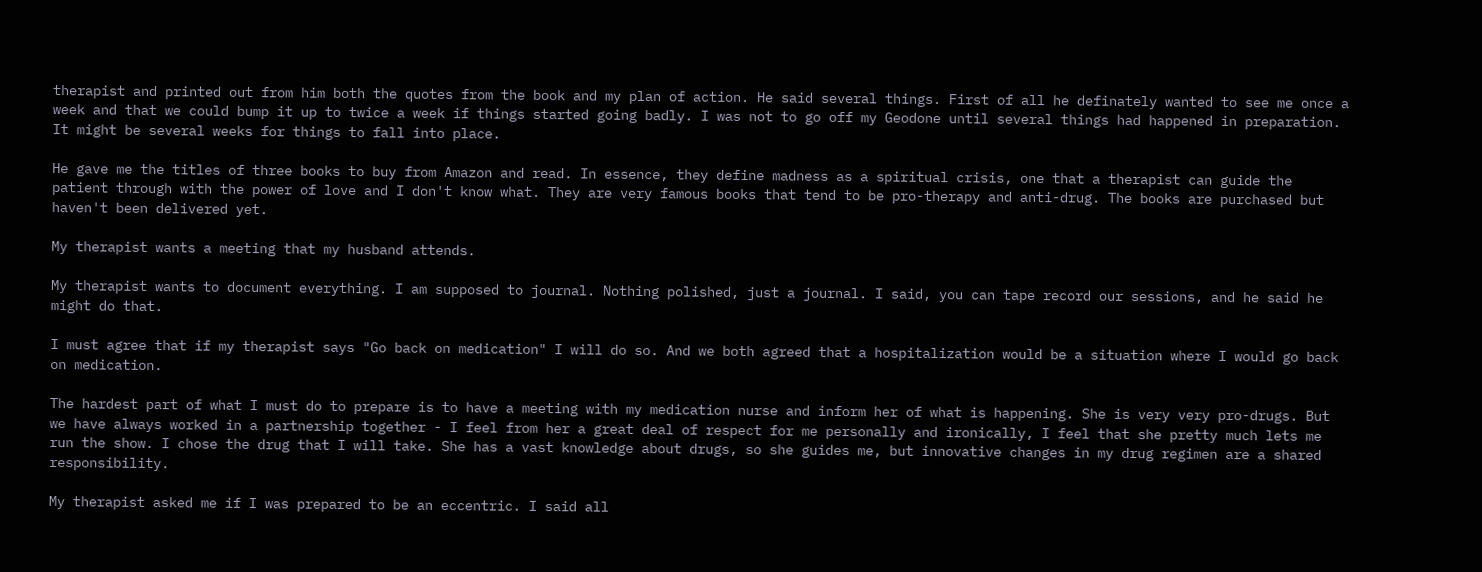therapist and printed out from him both the quotes from the book and my plan of action. He said several things. First of all he definately wanted to see me once a week and that we could bump it up to twice a week if things started going badly. I was not to go off my Geodone until several things had happened in preparation. It might be several weeks for things to fall into place.

He gave me the titles of three books to buy from Amazon and read. In essence, they define madness as a spiritual crisis, one that a therapist can guide the patient through with the power of love and I don't know what. They are very famous books that tend to be pro-therapy and anti-drug. The books are purchased but haven't been delivered yet.

My therapist wants a meeting that my husband attends.

My therapist wants to document everything. I am supposed to journal. Nothing polished, just a journal. I said, you can tape record our sessions, and he said he might do that.

I must agree that if my therapist says "Go back on medication" I will do so. And we both agreed that a hospitalization would be a situation where I would go back on medication.

The hardest part of what I must do to prepare is to have a meeting with my medication nurse and inform her of what is happening. She is very very pro-drugs. But we have always worked in a partnership together - I feel from her a great deal of respect for me personally and ironically, I feel that she pretty much lets me run the show. I chose the drug that I will take. She has a vast knowledge about drugs, so she guides me, but innovative changes in my drug regimen are a shared responsibility.

My therapist asked me if I was prepared to be an eccentric. I said all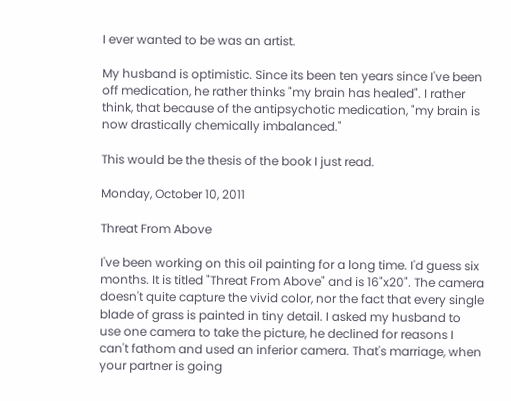I ever wanted to be was an artist.

My husband is optimistic. Since its been ten years since I've been off medication, he rather thinks "my brain has healed". I rather think, that because of the antipsychotic medication, "my brain is now drastically chemically imbalanced."

This would be the thesis of the book I just read.

Monday, October 10, 2011

Threat From Above

I've been working on this oil painting for a long time. I'd guess six months. It is titled "Threat From Above" and is 16"x20". The camera doesn't quite capture the vivid color, nor the fact that every single blade of grass is painted in tiny detail. I asked my husband to use one camera to take the picture, he declined for reasons I can't fathom and used an inferior camera. That's marriage, when your partner is going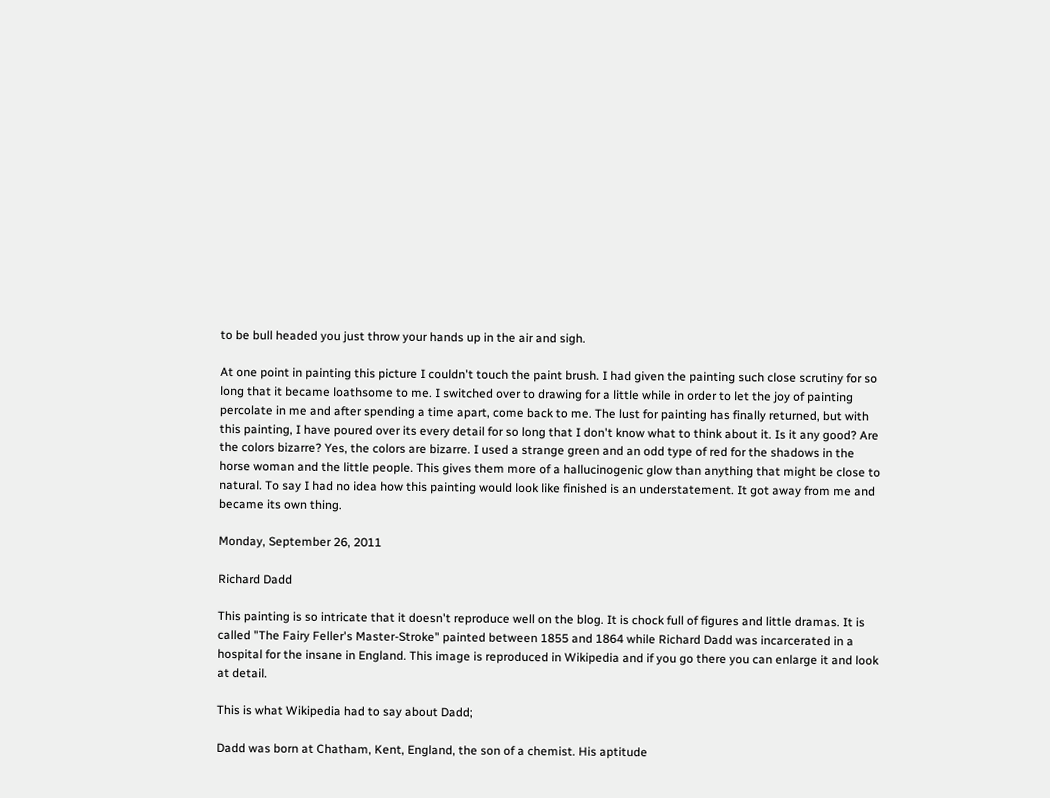to be bull headed you just throw your hands up in the air and sigh.

At one point in painting this picture I couldn't touch the paint brush. I had given the painting such close scrutiny for so long that it became loathsome to me. I switched over to drawing for a little while in order to let the joy of painting percolate in me and after spending a time apart, come back to me. The lust for painting has finally returned, but with this painting, I have poured over its every detail for so long that I don't know what to think about it. Is it any good? Are the colors bizarre? Yes, the colors are bizarre. I used a strange green and an odd type of red for the shadows in the horse woman and the little people. This gives them more of a hallucinogenic glow than anything that might be close to natural. To say I had no idea how this painting would look like finished is an understatement. It got away from me and became its own thing.

Monday, September 26, 2011

Richard Dadd

This painting is so intricate that it doesn't reproduce well on the blog. It is chock full of figures and little dramas. It is called "The Fairy Feller's Master-Stroke" painted between 1855 and 1864 while Richard Dadd was incarcerated in a hospital for the insane in England. This image is reproduced in Wikipedia and if you go there you can enlarge it and look at detail.

This is what Wikipedia had to say about Dadd;

Dadd was born at Chatham, Kent, England, the son of a chemist. His aptitude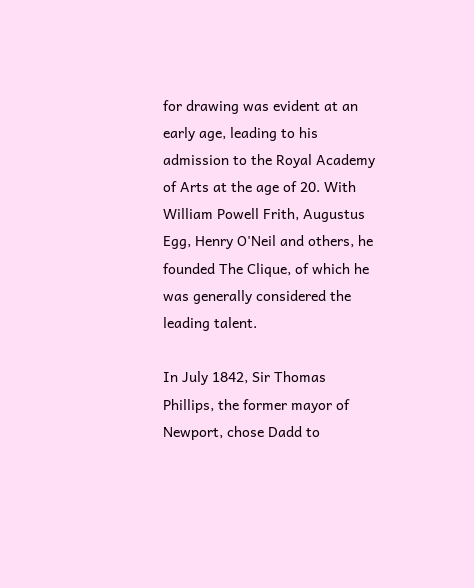for drawing was evident at an early age, leading to his admission to the Royal Academy of Arts at the age of 20. With William Powell Frith, Augustus Egg, Henry O'Neil and others, he founded The Clique, of which he was generally considered the leading talent.

In July 1842, Sir Thomas Phillips, the former mayor of Newport, chose Dadd to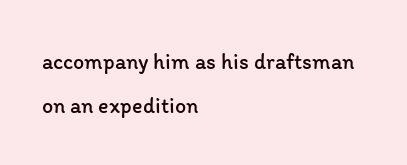accompany him as his draftsman on an expedition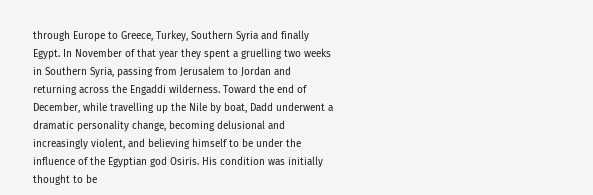through Europe to Greece, Turkey, Southern Syria and finally Egypt. In November of that year they spent a gruelling two weeks in Southern Syria, passing from Jerusalem to Jordan and returning across the Engaddi wilderness. Toward the end of December, while travelling up the Nile by boat, Dadd underwent a dramatic personality change, becoming delusional and increasingly violent, and believing himself to be under the influence of the Egyptian god Osiris. His condition was initially thought to be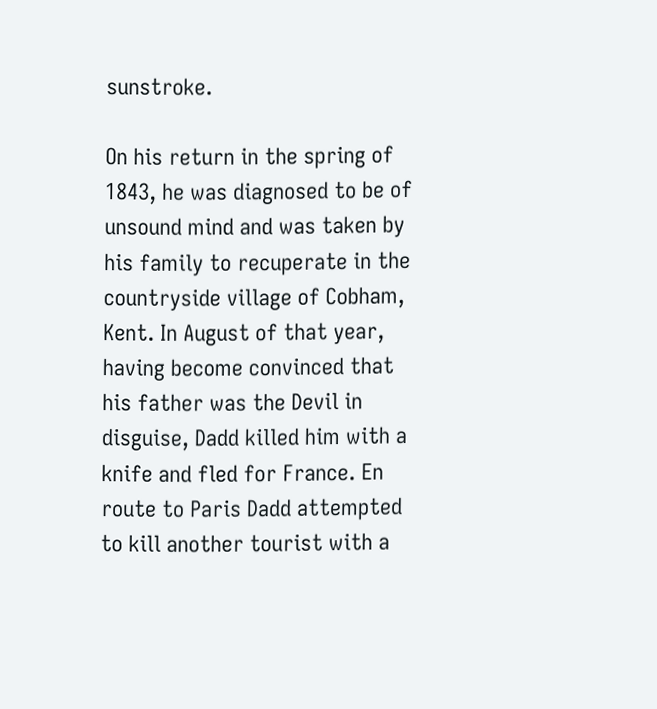sunstroke.

On his return in the spring of 1843, he was diagnosed to be of unsound mind and was taken by his family to recuperate in the countryside village of Cobham, Kent. In August of that year, having become convinced that his father was the Devil in disguise, Dadd killed him with a knife and fled for France. En route to Paris Dadd attempted to kill another tourist with a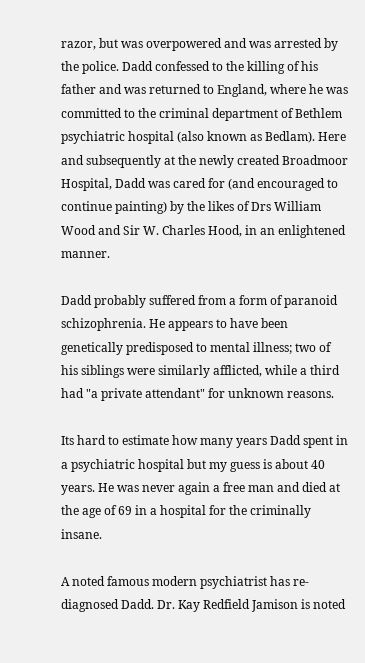razor, but was overpowered and was arrested by the police. Dadd confessed to the killing of his father and was returned to England, where he was committed to the criminal department of Bethlem psychiatric hospital (also known as Bedlam). Here and subsequently at the newly created Broadmoor Hospital, Dadd was cared for (and encouraged to continue painting) by the likes of Drs William Wood and Sir W. Charles Hood, in an enlightened manner.

Dadd probably suffered from a form of paranoid schizophrenia. He appears to have been genetically predisposed to mental illness; two of his siblings were similarly afflicted, while a third had "a private attendant" for unknown reasons.

Its hard to estimate how many years Dadd spent in a psychiatric hospital but my guess is about 40 years. He was never again a free man and died at the age of 69 in a hospital for the criminally insane.

A noted famous modern psychiatrist has re-diagnosed Dadd. Dr. Kay Redfield Jamison is noted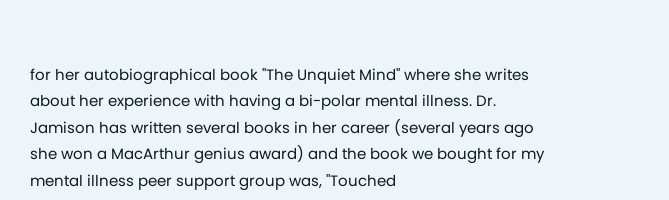for her autobiographical book "The Unquiet Mind" where she writes about her experience with having a bi-polar mental illness. Dr. Jamison has written several books in her career (several years ago she won a MacArthur genius award) and the book we bought for my mental illness peer support group was, "Touched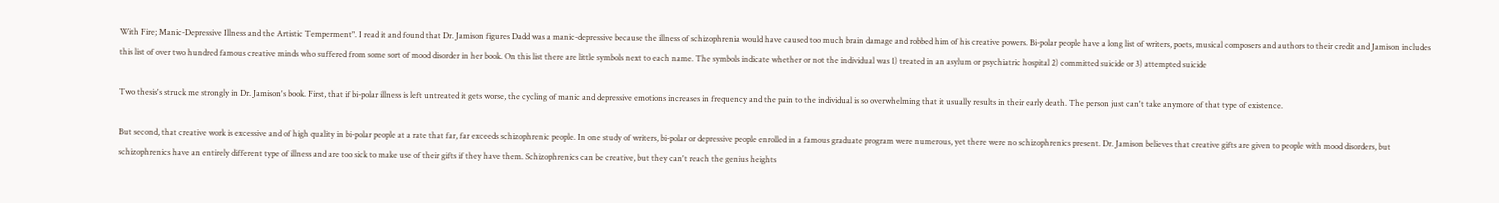With Fire; Manic-Depressive Illness and the Artistic Temperment". I read it and found that Dr. Jamison figures Dadd was a manic-depressive because the illness of schizophrenia would have caused too much brain damage and robbed him of his creative powers. Bi-polar people have a long list of writers, poets, musical composers and authors to their credit and Jamison includes this list of over two hundred famous creative minds who suffered from some sort of mood disorder in her book. On this list there are little symbols next to each name. The symbols indicate whether or not the individual was 1) treated in an asylum or psychiatric hospital 2) committed suicide or 3) attempted suicide

Two thesis's struck me strongly in Dr. Jamison's book. First, that if bi-polar illness is left untreated it gets worse, the cycling of manic and depressive emotions increases in frequency and the pain to the individual is so overwhelming that it usually results in their early death. The person just can't take anymore of that type of existence.

But second, that creative work is excessive and of high quality in bi-polar people at a rate that far, far exceeds schizophrenic people. In one study of writers, bi-polar or depressive people enrolled in a famous graduate program were numerous, yet there were no schizophrenics present. Dr. Jamison believes that creative gifts are given to people with mood disorders, but schizophrenics have an entirely different type of illness and are too sick to make use of their gifts if they have them. Schizophrenics can be creative, but they can't reach the genius heights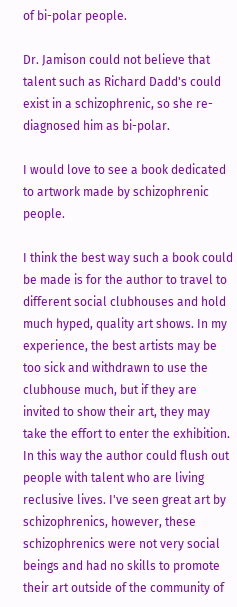of bi-polar people.

Dr. Jamison could not believe that talent such as Richard Dadd's could exist in a schizophrenic, so she re-diagnosed him as bi-polar.

I would love to see a book dedicated to artwork made by schizophrenic people.

I think the best way such a book could be made is for the author to travel to different social clubhouses and hold much hyped, quality art shows. In my experience, the best artists may be too sick and withdrawn to use the clubhouse much, but if they are invited to show their art, they may take the effort to enter the exhibition. In this way the author could flush out people with talent who are living reclusive lives. I've seen great art by schizophrenics, however, these schizophrenics were not very social beings and had no skills to promote their art outside of the community of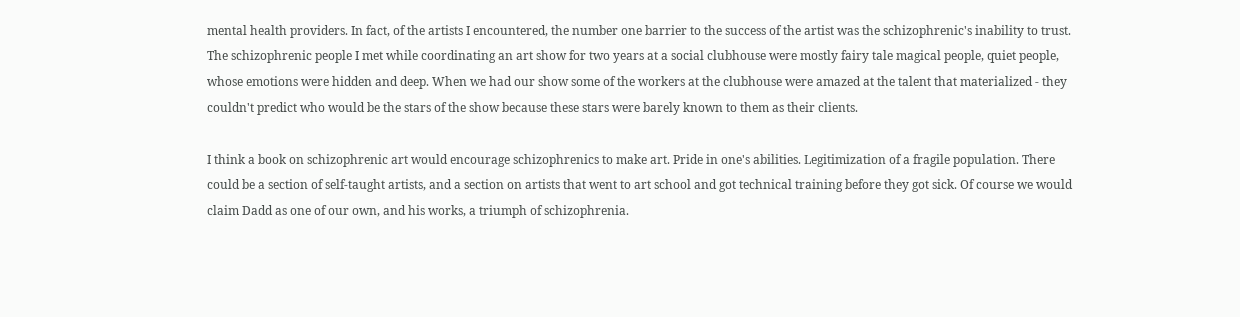mental health providers. In fact, of the artists I encountered, the number one barrier to the success of the artist was the schizophrenic's inability to trust. The schizophrenic people I met while coordinating an art show for two years at a social clubhouse were mostly fairy tale magical people, quiet people, whose emotions were hidden and deep. When we had our show some of the workers at the clubhouse were amazed at the talent that materialized - they couldn't predict who would be the stars of the show because these stars were barely known to them as their clients.

I think a book on schizophrenic art would encourage schizophrenics to make art. Pride in one's abilities. Legitimization of a fragile population. There could be a section of self-taught artists, and a section on artists that went to art school and got technical training before they got sick. Of course we would claim Dadd as one of our own, and his works, a triumph of schizophrenia.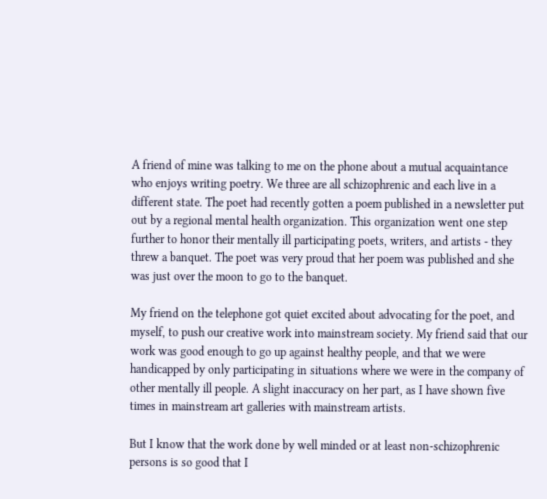A friend of mine was talking to me on the phone about a mutual acquaintance who enjoys writing poetry. We three are all schizophrenic and each live in a different state. The poet had recently gotten a poem published in a newsletter put out by a regional mental health organization. This organization went one step further to honor their mentally ill participating poets, writers, and artists - they threw a banquet. The poet was very proud that her poem was published and she was just over the moon to go to the banquet.

My friend on the telephone got quiet excited about advocating for the poet, and myself, to push our creative work into mainstream society. My friend said that our work was good enough to go up against healthy people, and that we were handicapped by only participating in situations where we were in the company of other mentally ill people. A slight inaccuracy on her part, as I have shown five times in mainstream art galleries with mainstream artists.

But I know that the work done by well minded or at least non-schizophrenic persons is so good that I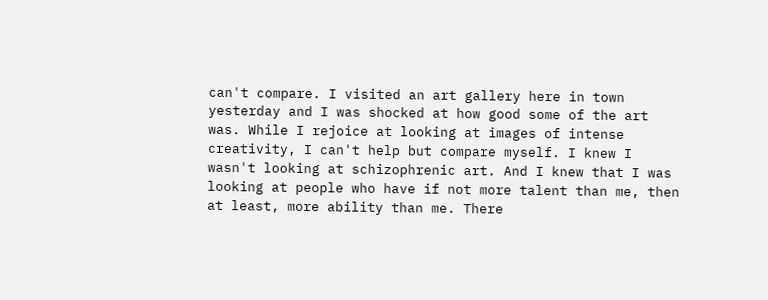can't compare. I visited an art gallery here in town yesterday and I was shocked at how good some of the art was. While I rejoice at looking at images of intense creativity, I can't help but compare myself. I knew I wasn't looking at schizophrenic art. And I knew that I was looking at people who have if not more talent than me, then at least, more ability than me. There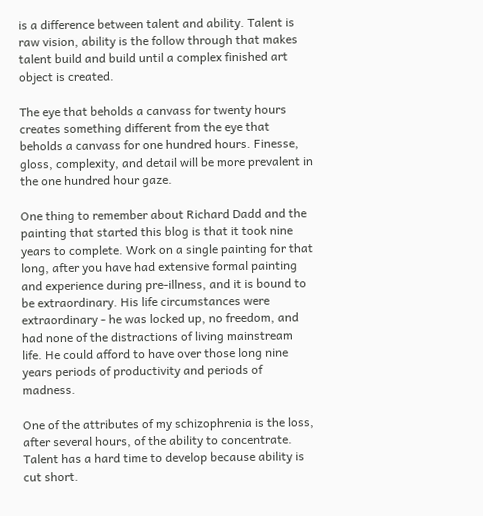is a difference between talent and ability. Talent is raw vision, ability is the follow through that makes talent build and build until a complex finished art object is created.

The eye that beholds a canvass for twenty hours creates something different from the eye that beholds a canvass for one hundred hours. Finesse, gloss, complexity, and detail will be more prevalent in the one hundred hour gaze.

One thing to remember about Richard Dadd and the painting that started this blog is that it took nine years to complete. Work on a single painting for that long, after you have had extensive formal painting and experience during pre-illness, and it is bound to be extraordinary. His life circumstances were extraordinary - he was locked up, no freedom, and had none of the distractions of living mainstream life. He could afford to have over those long nine years periods of productivity and periods of madness.

One of the attributes of my schizophrenia is the loss, after several hours, of the ability to concentrate. Talent has a hard time to develop because ability is cut short.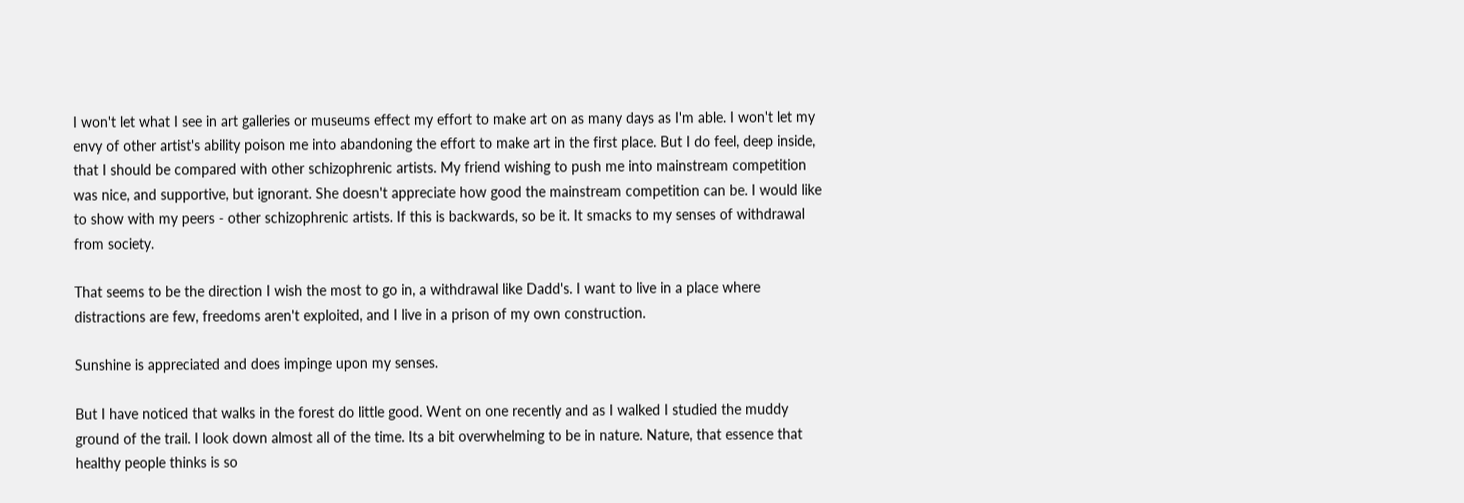I won't let what I see in art galleries or museums effect my effort to make art on as many days as I'm able. I won't let my envy of other artist's ability poison me into abandoning the effort to make art in the first place. But I do feel, deep inside, that I should be compared with other schizophrenic artists. My friend wishing to push me into mainstream competition was nice, and supportive, but ignorant. She doesn't appreciate how good the mainstream competition can be. I would like to show with my peers - other schizophrenic artists. If this is backwards, so be it. It smacks to my senses of withdrawal from society.

That seems to be the direction I wish the most to go in, a withdrawal like Dadd's. I want to live in a place where distractions are few, freedoms aren't exploited, and I live in a prison of my own construction.

Sunshine is appreciated and does impinge upon my senses.

But I have noticed that walks in the forest do little good. Went on one recently and as I walked I studied the muddy ground of the trail. I look down almost all of the time. Its a bit overwhelming to be in nature. Nature, that essence that healthy people thinks is so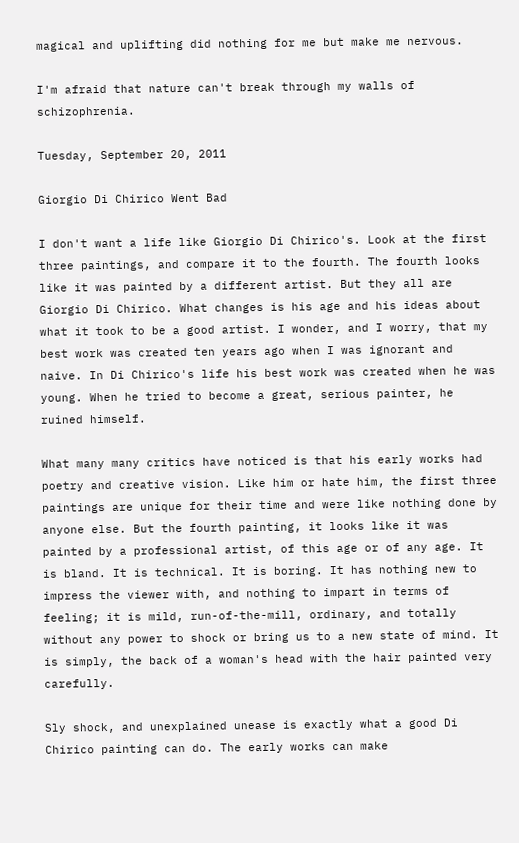magical and uplifting did nothing for me but make me nervous.

I'm afraid that nature can't break through my walls of schizophrenia.

Tuesday, September 20, 2011

Giorgio Di Chirico Went Bad

I don't want a life like Giorgio Di Chirico's. Look at the first three paintings, and compare it to the fourth. The fourth looks like it was painted by a different artist. But they all are Giorgio Di Chirico. What changes is his age and his ideas about what it took to be a good artist. I wonder, and I worry, that my best work was created ten years ago when I was ignorant and naive. In Di Chirico's life his best work was created when he was young. When he tried to become a great, serious painter, he ruined himself.

What many many critics have noticed is that his early works had poetry and creative vision. Like him or hate him, the first three paintings are unique for their time and were like nothing done by anyone else. But the fourth painting, it looks like it was painted by a professional artist, of this age or of any age. It is bland. It is technical. It is boring. It has nothing new to impress the viewer with, and nothing to impart in terms of feeling; it is mild, run-of-the-mill, ordinary, and totally without any power to shock or bring us to a new state of mind. It is simply, the back of a woman's head with the hair painted very carefully.

Sly shock, and unexplained unease is exactly what a good Di Chirico painting can do. The early works can make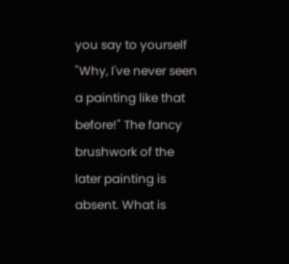you say to yourself "Why, I've never seen a painting like that before!" The fancy brushwork of the later painting is absent. What is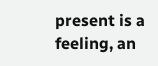present is a feeling, an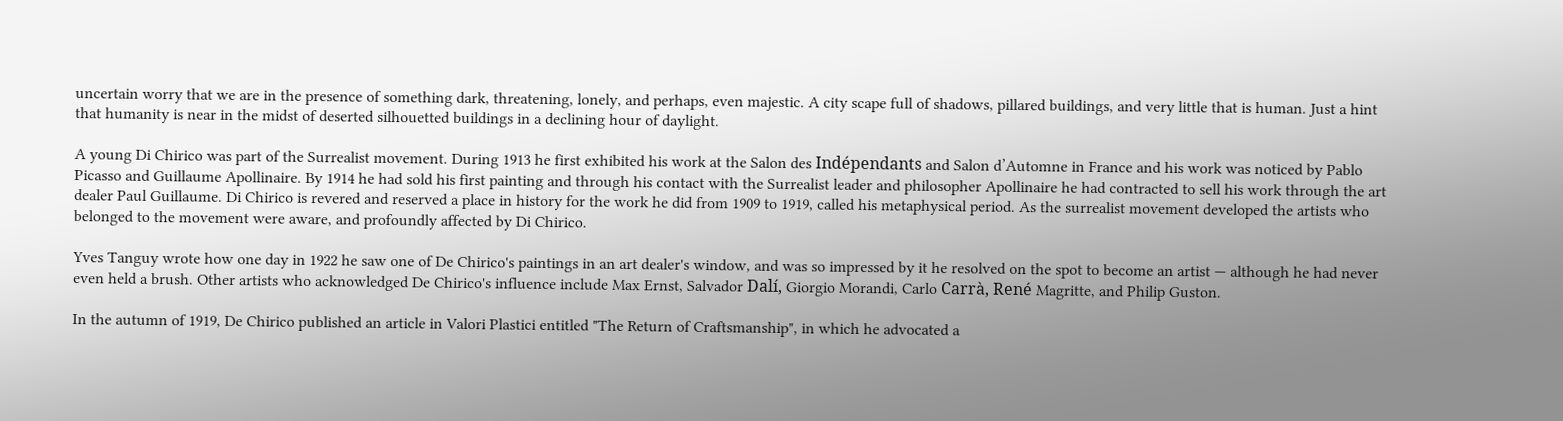uncertain worry that we are in the presence of something dark, threatening, lonely, and perhaps, even majestic. A city scape full of shadows, pillared buildings, and very little that is human. Just a hint that humanity is near in the midst of deserted silhouetted buildings in a declining hour of daylight.

A young Di Chirico was part of the Surrealist movement. During 1913 he first exhibited his work at the Salon des Indépendants and Salon d’Automne in France and his work was noticed by Pablo Picasso and Guillaume Apollinaire. By 1914 he had sold his first painting and through his contact with the Surrealist leader and philosopher Apollinaire he had contracted to sell his work through the art dealer Paul Guillaume. Di Chirico is revered and reserved a place in history for the work he did from 1909 to 1919, called his metaphysical period. As the surrealist movement developed the artists who belonged to the movement were aware, and profoundly affected by Di Chirico.

Yves Tanguy wrote how one day in 1922 he saw one of De Chirico's paintings in an art dealer's window, and was so impressed by it he resolved on the spot to become an artist — although he had never even held a brush. Other artists who acknowledged De Chirico's influence include Max Ernst, Salvador Dalí, Giorgio Morandi, Carlo Carrà, René Magritte, and Philip Guston.

In the autumn of 1919, De Chirico published an article in Valori Plastici entitled "The Return of Craftsmanship", in which he advocated a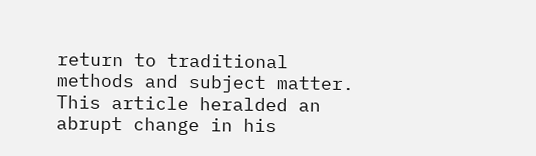return to traditional methods and subject matter. This article heralded an abrupt change in his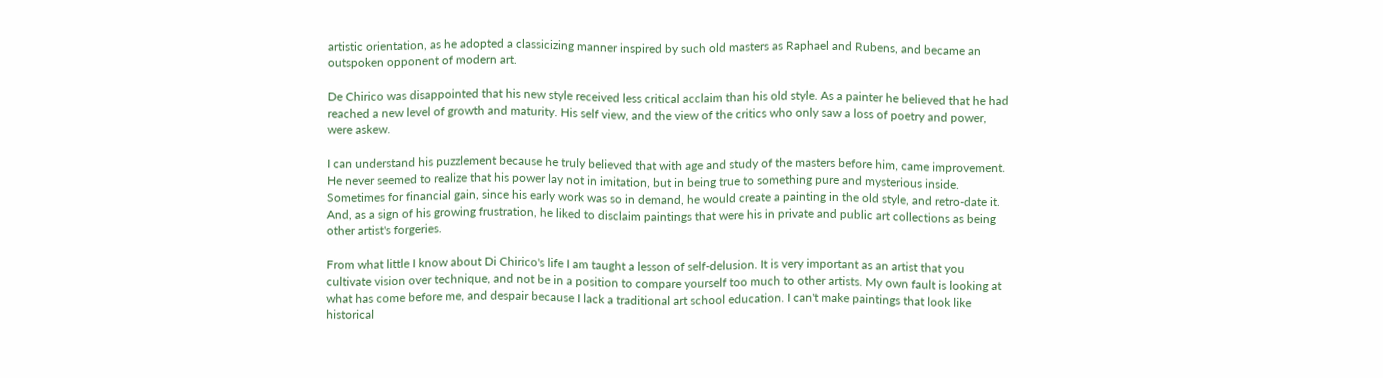artistic orientation, as he adopted a classicizing manner inspired by such old masters as Raphael and Rubens, and became an outspoken opponent of modern art.

De Chirico was disappointed that his new style received less critical acclaim than his old style. As a painter he believed that he had reached a new level of growth and maturity. His self view, and the view of the critics who only saw a loss of poetry and power, were askew.

I can understand his puzzlement because he truly believed that with age and study of the masters before him, came improvement. He never seemed to realize that his power lay not in imitation, but in being true to something pure and mysterious inside. Sometimes for financial gain, since his early work was so in demand, he would create a painting in the old style, and retro-date it. And, as a sign of his growing frustration, he liked to disclaim paintings that were his in private and public art collections as being other artist's forgeries.

From what little I know about Di Chirico's life I am taught a lesson of self-delusion. It is very important as an artist that you cultivate vision over technique, and not be in a position to compare yourself too much to other artists. My own fault is looking at what has come before me, and despair because I lack a traditional art school education. I can't make paintings that look like historical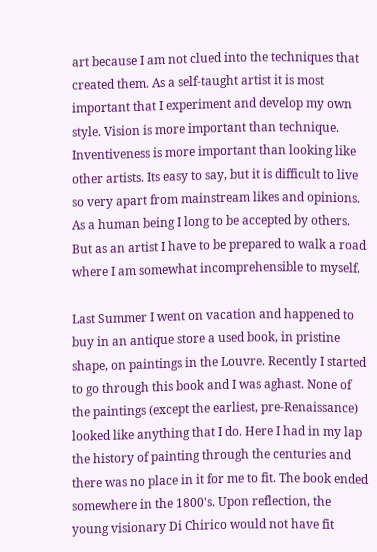art because I am not clued into the techniques that created them. As a self-taught artist it is most important that I experiment and develop my own style. Vision is more important than technique. Inventiveness is more important than looking like other artists. Its easy to say, but it is difficult to live so very apart from mainstream likes and opinions. As a human being I long to be accepted by others. But as an artist I have to be prepared to walk a road where I am somewhat incomprehensible to myself.

Last Summer I went on vacation and happened to buy in an antique store a used book, in pristine shape, on paintings in the Louvre. Recently I started to go through this book and I was aghast. None of the paintings (except the earliest, pre-Renaissance) looked like anything that I do. Here I had in my lap the history of painting through the centuries and there was no place in it for me to fit. The book ended somewhere in the 1800's. Upon reflection, the young visionary Di Chirico would not have fit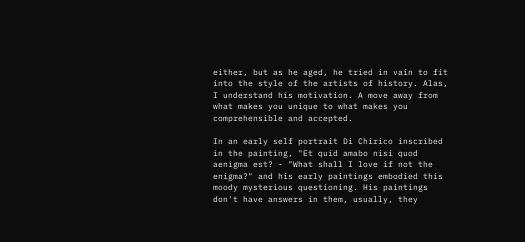either, but as he aged, he tried in vain to fit into the style of the artists of history. Alas, I understand his motivation. A move away from what makes you unique to what makes you comprehensible and accepted.

In an early self portrait Di Chirico inscribed in the painting, "Et quid amabo nisi quod aenigma est? - "What shall I love if not the enigma?" and his early paintings embodied this moody mysterious questioning. His paintings don't have answers in them, usually, they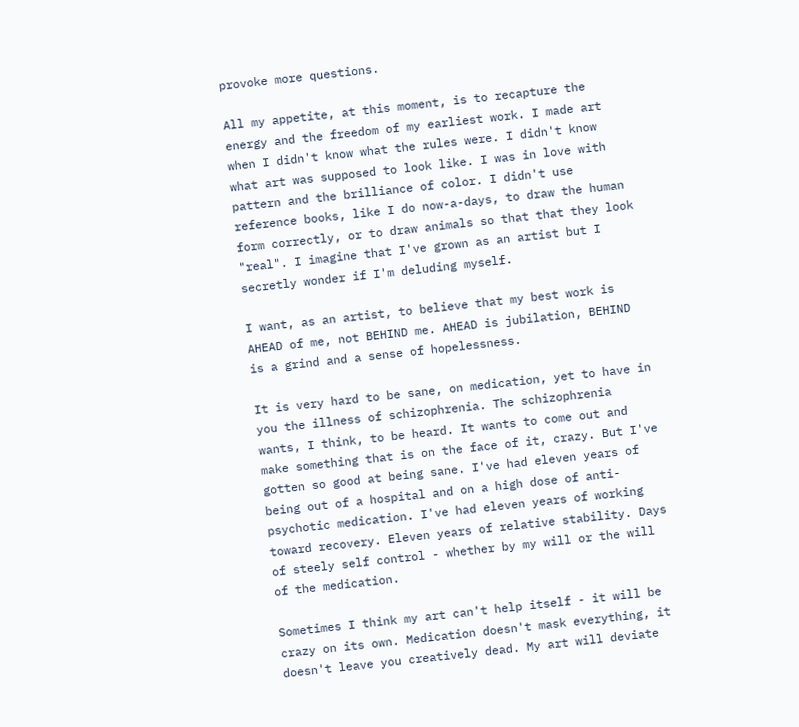provoke more questions.

All my appetite, at this moment, is to recapture the energy and the freedom of my earliest work. I made art when I didn't know what the rules were. I didn't know what art was supposed to look like. I was in love with pattern and the brilliance of color. I didn't use reference books, like I do now-a-days, to draw the human form correctly, or to draw animals so that that they look "real". I imagine that I've grown as an artist but I secretly wonder if I'm deluding myself.

I want, as an artist, to believe that my best work is AHEAD of me, not BEHIND me. AHEAD is jubilation, BEHIND is a grind and a sense of hopelessness.

It is very hard to be sane, on medication, yet to have in you the illness of schizophrenia. The schizophrenia wants, I think, to be heard. It wants to come out and make something that is on the face of it, crazy. But I've gotten so good at being sane. I've had eleven years of being out of a hospital and on a high dose of anti-psychotic medication. I've had eleven years of working toward recovery. Eleven years of relative stability. Days of steely self control - whether by my will or the will of the medication.

Sometimes I think my art can't help itself - it will be crazy on its own. Medication doesn't mask everything, it doesn't leave you creatively dead. My art will deviate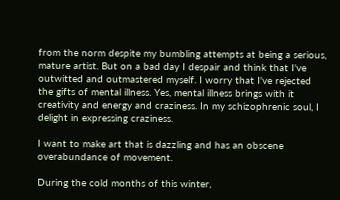from the norm despite my bumbling attempts at being a serious, mature artist. But on a bad day I despair and think that I've outwitted and outmastered myself. I worry that I've rejected the gifts of mental illness. Yes, mental illness brings with it creativity and energy and craziness. In my schizophrenic soul, I delight in expressing craziness.

I want to make art that is dazzling and has an obscene overabundance of movement.

During the cold months of this winter,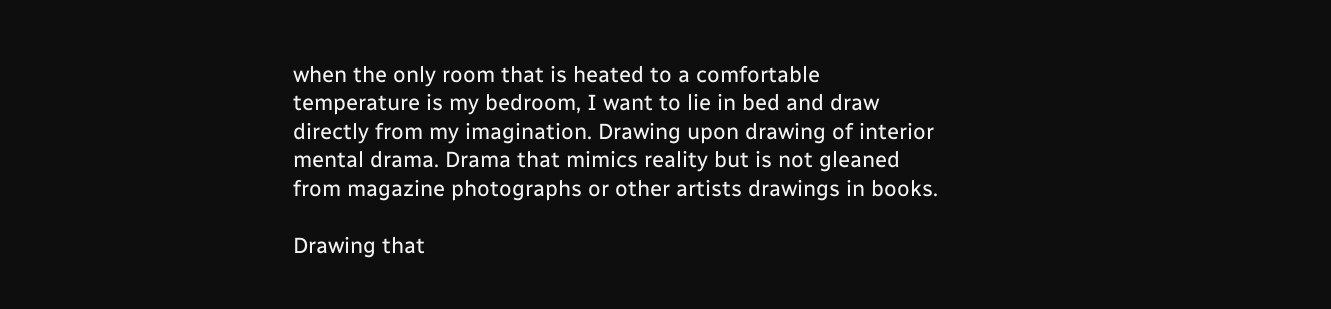when the only room that is heated to a comfortable temperature is my bedroom, I want to lie in bed and draw directly from my imagination. Drawing upon drawing of interior mental drama. Drama that mimics reality but is not gleaned from magazine photographs or other artists drawings in books.

Drawing that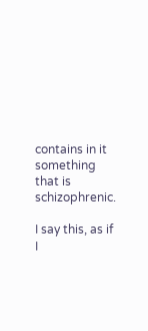contains in it something that is schizophrenic.

I say this, as if I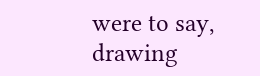were to say, drawing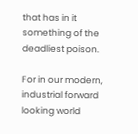that has in it something of the deadliest poison.

For in our modern, industrial forward looking world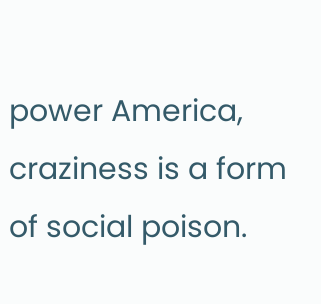power America, craziness is a form of social poison.